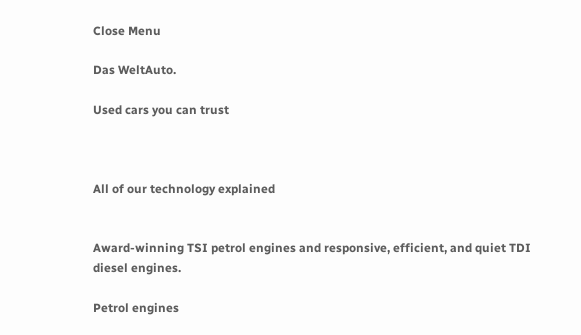Close Menu

Das WeltAuto.

Used cars you can trust



All of our technology explained


Award-winning TSI petrol engines and responsive, efficient, and quiet TDI diesel engines.

Petrol engines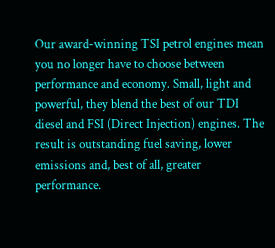Our award-winning TSI petrol engines mean you no longer have to choose between performance and economy. Small, light and powerful, they blend the best of our TDI diesel and FSI (Direct Injection) engines. The result is outstanding fuel saving, lower emissions and, best of all, greater performance.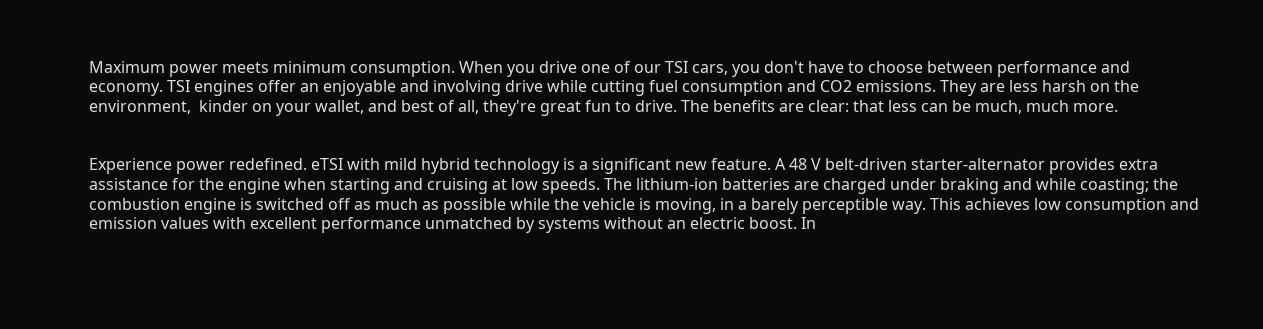Maximum power meets minimum consumption. When you drive one of our TSI cars, you don't have to choose between performance and economy. TSI engines offer an enjoyable and involving drive while cutting fuel consumption and CO2 emissions. They are less harsh on the environment,  kinder on your wallet, and best of all, they're great fun to drive. The benefits are clear: that less can be much, much more.


Experience power redefined. eTSI with mild hybrid technology is a significant new feature. A 48 V belt-driven starter-alternator provides extra assistance for the engine when starting and cruising at low speeds. The lithium-ion batteries are charged under braking and while coasting; the combustion engine is switched off as much as possible while the vehicle is moving, in a barely perceptible way. This achieves low consumption and emission values with excellent performance unmatched by systems without an electric boost. In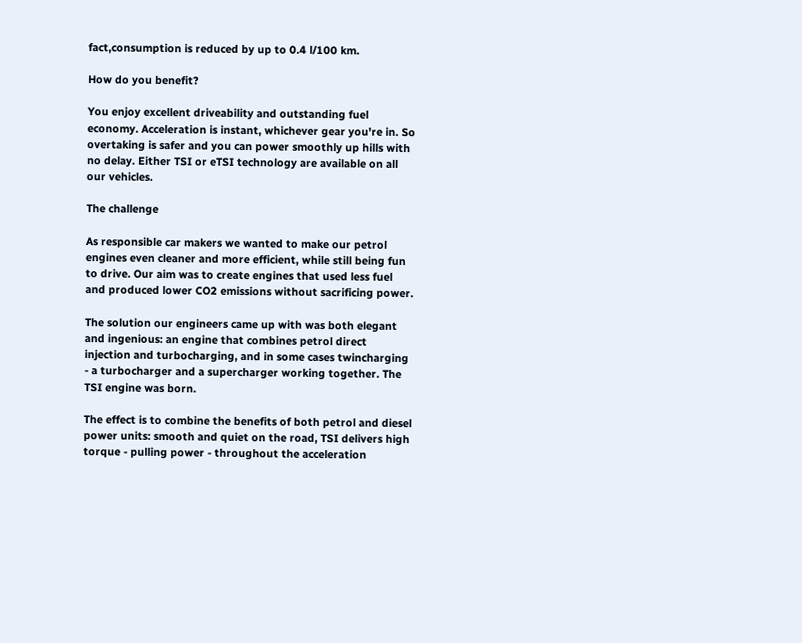fact,consumption is reduced by up to 0.4 l/100 km.

How do you benefit?

You enjoy excellent driveability and outstanding fuel economy. Acceleration is instant, whichever gear you're in. So overtaking is safer and you can power smoothly up hills with no delay. Either TSI or eTSI technology are available on all our vehicles.

The challenge

As responsible car makers we wanted to make our petrol engines even cleaner and more efficient, while still being fun to drive. Our aim was to create engines that used less fuel and produced lower CO2 emissions without sacrificing power.

The solution our engineers came up with was both elegant and ingenious: an engine that combines petrol direct injection and turbocharging, and in some cases twincharging - a turbocharger and a supercharger working together. The TSI engine was born.

The effect is to combine the benefits of both petrol and diesel power units: smooth and quiet on the road, TSI delivers high torque - pulling power - throughout the acceleration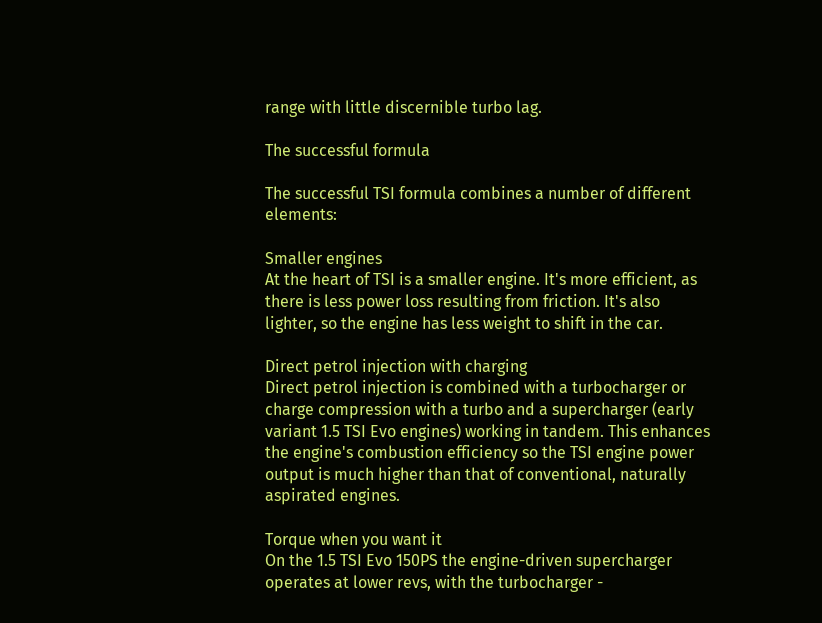range with little discernible turbo lag.

The successful formula

The successful TSI formula combines a number of different elements:

Smaller engines
At the heart of TSI is a smaller engine. It's more efficient, as there is less power loss resulting from friction. It's also lighter, so the engine has less weight to shift in the car.

Direct petrol injection with charging
Direct petrol injection is combined with a turbocharger or charge compression with a turbo and a supercharger (early variant 1.5 TSI Evo engines) working in tandem. This enhances the engine's combustion efficiency so the TSI engine power output is much higher than that of conventional, naturally aspirated engines.

Torque when you want it
On the 1.5 TSI Evo 150PS the engine-driven supercharger operates at lower revs, with the turbocharger -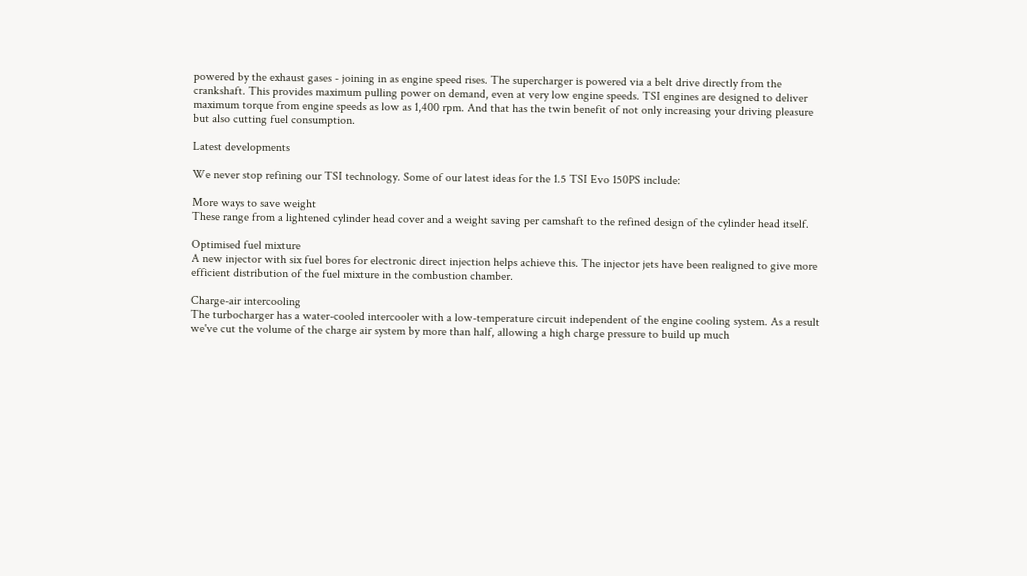powered by the exhaust gases - joining in as engine speed rises. The supercharger is powered via a belt drive directly from the crankshaft. This provides maximum pulling power on demand, even at very low engine speeds. TSI engines are designed to deliver maximum torque from engine speeds as low as 1,400 rpm. And that has the twin benefit of not only increasing your driving pleasure but also cutting fuel consumption.

Latest developments

We never stop refining our TSI technology. Some of our latest ideas for the 1.5 TSI Evo 150PS include:

More ways to save weight
These range from a lightened cylinder head cover and a weight saving per camshaft to the refined design of the cylinder head itself.

Optimised fuel mixture
A new injector with six fuel bores for electronic direct injection helps achieve this. The injector jets have been realigned to give more efficient distribution of the fuel mixture in the combustion chamber.

Charge-air intercooling
The turbocharger has a water-cooled intercooler with a low-temperature circuit independent of the engine cooling system. As a result we've cut the volume of the charge air system by more than half, allowing a high charge pressure to build up much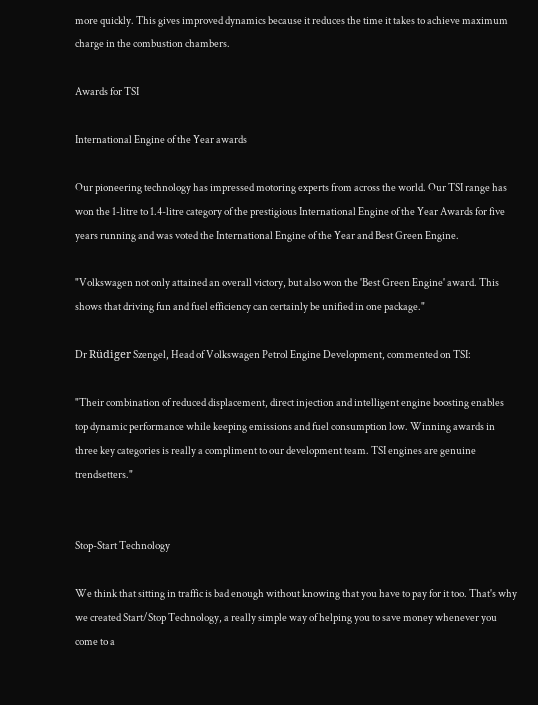more quickly. This gives improved dynamics because it reduces the time it takes to achieve maximum charge in the combustion chambers.

Awards for TSI

International Engine of the Year awards

Our pioneering technology has impressed motoring experts from across the world. Our TSI range has won the 1-litre to 1.4-litre category of the prestigious International Engine of the Year Awards for five years running and was voted the International Engine of the Year and Best Green Engine.

"Volkswagen not only attained an overall victory, but also won the 'Best Green Engine' award. This shows that driving fun and fuel efficiency can certainly be unified in one package."

Dr Rüdiger Szengel, Head of Volkswagen Petrol Engine Development, commented on TSI:

"Their combination of reduced displacement, direct injection and intelligent engine boosting enables top dynamic performance while keeping emissions and fuel consumption low. Winning awards in three key categories is really a compliment to our development team. TSI engines are genuine trendsetters."


Stop-Start Technology

We think that sitting in traffic is bad enough without knowing that you have to pay for it too. That's why we created Start/Stop Technology, a really simple way of helping you to save money whenever you come to a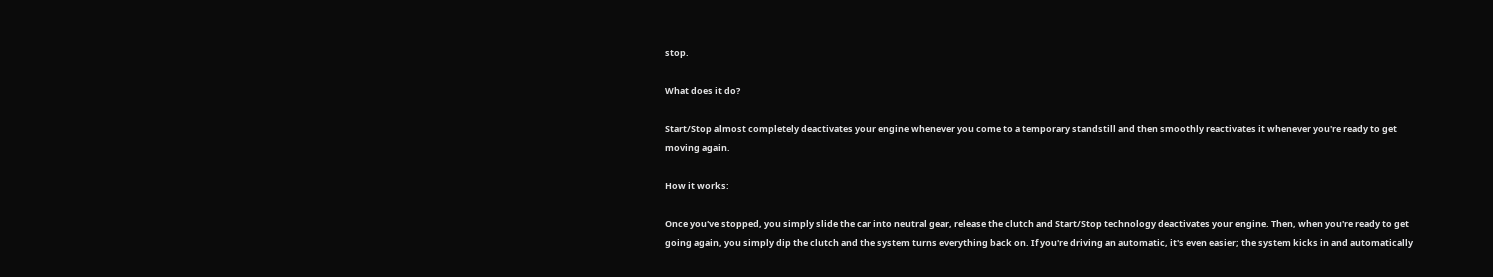stop.

What does it do?

Start/Stop almost completely deactivates your engine whenever you come to a temporary standstill and then smoothly reactivates it whenever you're ready to get moving again.

How it works:

Once you've stopped, you simply slide the car into neutral gear, release the clutch and Start/Stop technology deactivates your engine. Then, when you're ready to get going again, you simply dip the clutch and the system turns everything back on. If you're driving an automatic, it's even easier; the system kicks in and automatically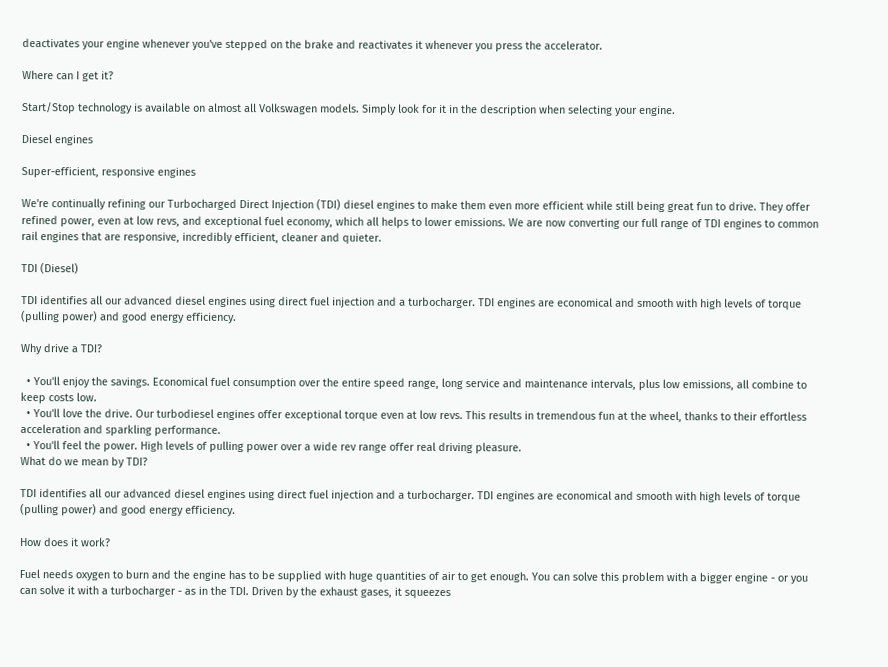deactivates your engine whenever you've stepped on the brake and reactivates it whenever you press the accelerator.

Where can I get it?

Start/Stop technology is available on almost all Volkswagen models. Simply look for it in the description when selecting your engine.

Diesel engines

Super-efficient, responsive engines

We're continually refining our Turbocharged Direct Injection (TDI) diesel engines to make them even more efficient while still being great fun to drive. They offer refined power, even at low revs, and exceptional fuel economy, which all helps to lower emissions. We are now converting our full range of TDI engines to common rail engines that are responsive, incredibly efficient, cleaner and quieter.

TDI (Diesel)

TDI identifies all our advanced diesel engines using direct fuel injection and a turbocharger. TDI engines are economical and smooth with high levels of torque (pulling power) and good energy efficiency.

Why drive a TDI?

  • You'll enjoy the savings. Economical fuel consumption over the entire speed range, long service and maintenance intervals, plus low emissions, all combine to keep costs low.
  • You'll love the drive. Our turbodiesel engines offer exceptional torque even at low revs. This results in tremendous fun at the wheel, thanks to their effortless acceleration and sparkling performance.
  • You'll feel the power. High levels of pulling power over a wide rev range offer real driving pleasure.
What do we mean by TDI?

TDI identifies all our advanced diesel engines using direct fuel injection and a turbocharger. TDI engines are economical and smooth with high levels of torque (pulling power) and good energy efficiency.

How does it work?

Fuel needs oxygen to burn and the engine has to be supplied with huge quantities of air to get enough. You can solve this problem with a bigger engine - or you can solve it with a turbocharger - as in the TDI. Driven by the exhaust gases, it squeezes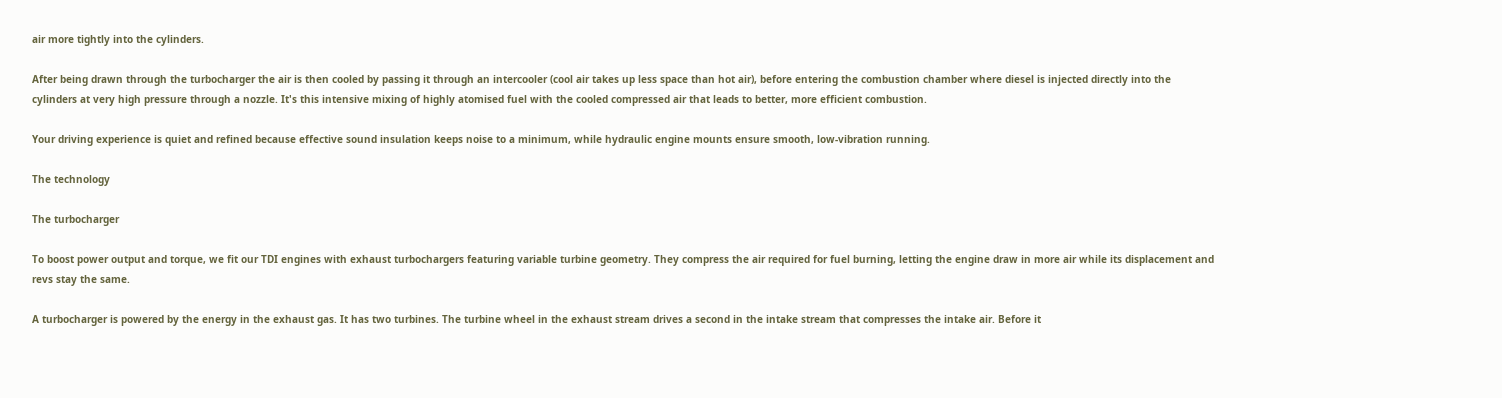air more tightly into the cylinders.

After being drawn through the turbocharger the air is then cooled by passing it through an intercooler (cool air takes up less space than hot air), before entering the combustion chamber where diesel is injected directly into the cylinders at very high pressure through a nozzle. It's this intensive mixing of highly atomised fuel with the cooled compressed air that leads to better, more efficient combustion.

Your driving experience is quiet and refined because effective sound insulation keeps noise to a minimum, while hydraulic engine mounts ensure smooth, low-vibration running.

The technology

The turbocharger

To boost power output and torque, we fit our TDI engines with exhaust turbochargers featuring variable turbine geometry. They compress the air required for fuel burning, letting the engine draw in more air while its displacement and revs stay the same.

A turbocharger is powered by the energy in the exhaust gas. It has two turbines. The turbine wheel in the exhaust stream drives a second in the intake stream that compresses the intake air. Before it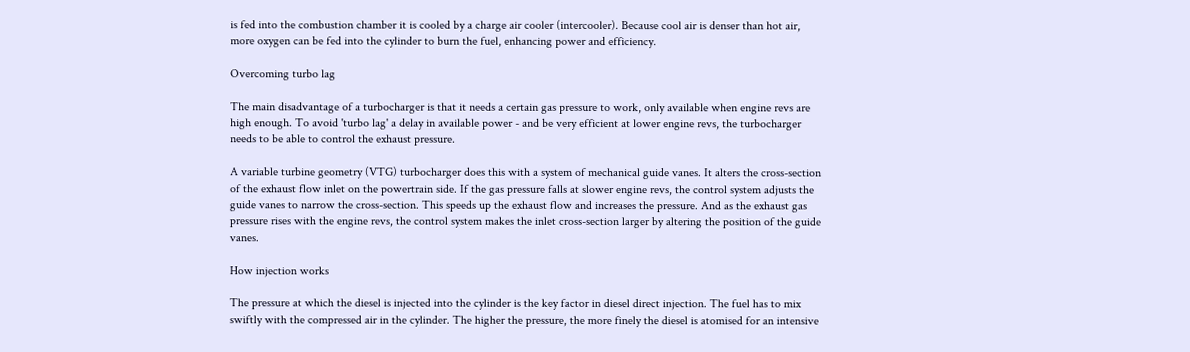is fed into the combustion chamber it is cooled by a charge air cooler (intercooler). Because cool air is denser than hot air, more oxygen can be fed into the cylinder to burn the fuel, enhancing power and efficiency.

Overcoming turbo lag

The main disadvantage of a turbocharger is that it needs a certain gas pressure to work, only available when engine revs are high enough. To avoid 'turbo lag' a delay in available power - and be very efficient at lower engine revs, the turbocharger needs to be able to control the exhaust pressure.

A variable turbine geometry (VTG) turbocharger does this with a system of mechanical guide vanes. It alters the cross-section of the exhaust flow inlet on the powertrain side. If the gas pressure falls at slower engine revs, the control system adjusts the guide vanes to narrow the cross-section. This speeds up the exhaust flow and increases the pressure. And as the exhaust gas pressure rises with the engine revs, the control system makes the inlet cross-section larger by altering the position of the guide vanes.

How injection works

The pressure at which the diesel is injected into the cylinder is the key factor in diesel direct injection. The fuel has to mix swiftly with the compressed air in the cylinder. The higher the pressure, the more finely the diesel is atomised for an intensive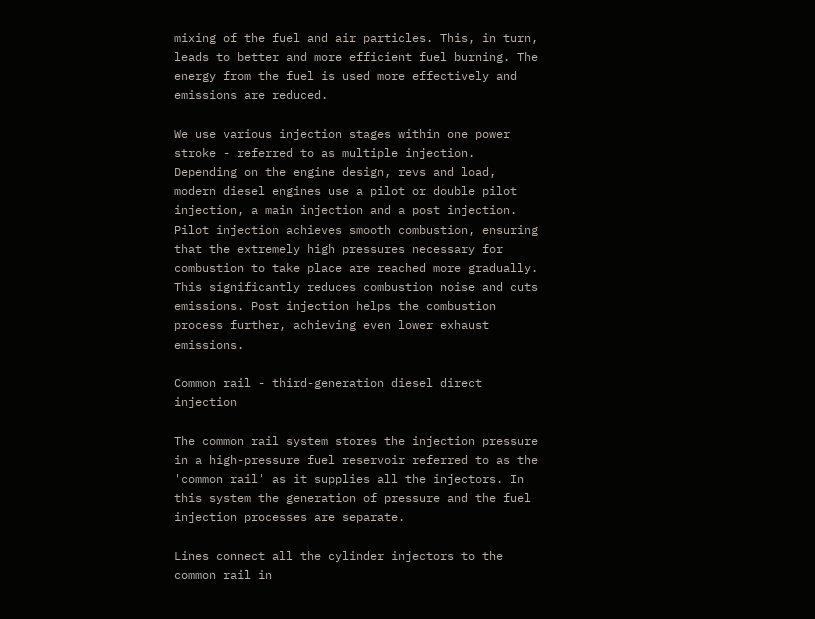mixing of the fuel and air particles. This, in turn, leads to better and more efficient fuel burning. The energy from the fuel is used more effectively and emissions are reduced.

We use various injection stages within one power stroke - referred to as multiple injection. Depending on the engine design, revs and load, modern diesel engines use a pilot or double pilot injection, a main injection and a post injection. Pilot injection achieves smooth combustion, ensuring that the extremely high pressures necessary for combustion to take place are reached more gradually. This significantly reduces combustion noise and cuts emissions. Post injection helps the combustion process further, achieving even lower exhaust emissions.

Common rail - third-generation diesel direct injection

The common rail system stores the injection pressure in a high-pressure fuel reservoir referred to as the 'common rail' as it supplies all the injectors. In this system the generation of pressure and the fuel injection processes are separate.

Lines connect all the cylinder injectors to the common rail in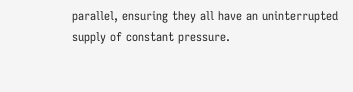parallel, ensuring they all have an uninterrupted supply of constant pressure.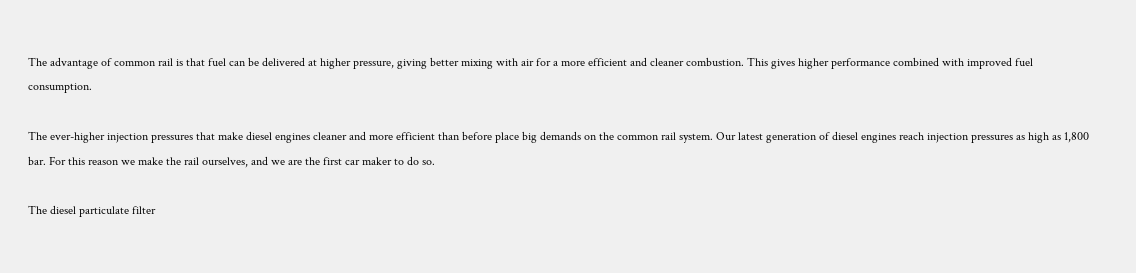The advantage of common rail is that fuel can be delivered at higher pressure, giving better mixing with air for a more efficient and cleaner combustion. This gives higher performance combined with improved fuel consumption.

The ever-higher injection pressures that make diesel engines cleaner and more efficient than before place big demands on the common rail system. Our latest generation of diesel engines reach injection pressures as high as 1,800 bar. For this reason we make the rail ourselves, and we are the first car maker to do so.

The diesel particulate filter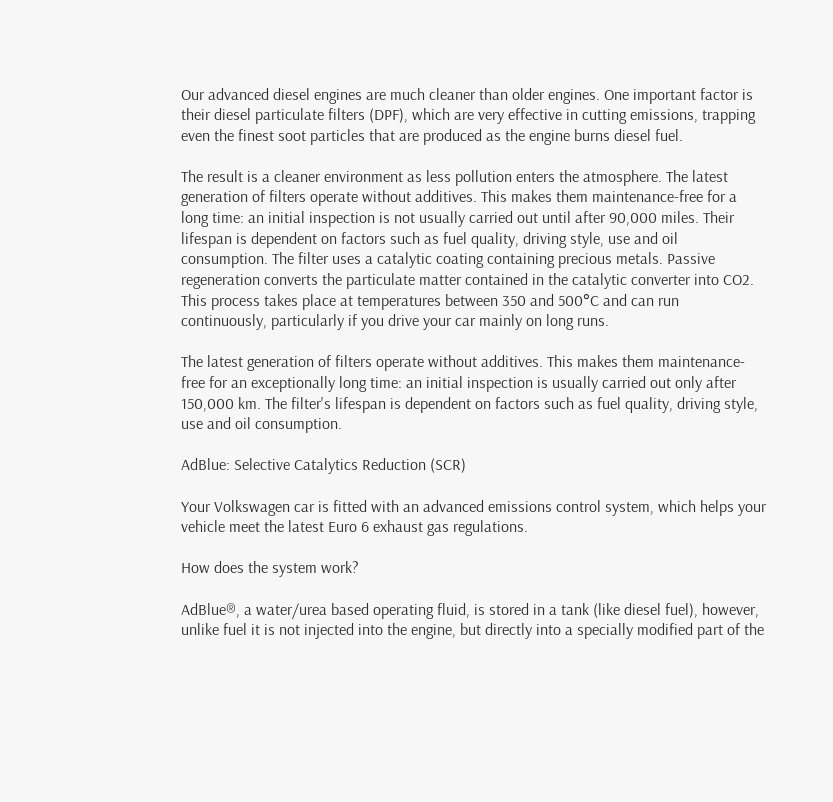Our advanced diesel engines are much cleaner than older engines. One important factor is their diesel particulate filters (DPF), which are very effective in cutting emissions, trapping even the finest soot particles that are produced as the engine burns diesel fuel.

The result is a cleaner environment as less pollution enters the atmosphere. The latest generation of filters operate without additives. This makes them maintenance-free for a long time: an initial inspection is not usually carried out until after 90,000 miles. Their lifespan is dependent on factors such as fuel quality, driving style, use and oil consumption. The filter uses a catalytic coating containing precious metals. Passive regeneration converts the particulate matter contained in the catalytic converter into CO2. This process takes place at temperatures between 350 and 500°C and can run continuously, particularly if you drive your car mainly on long runs.

The latest generation of filters operate without additives. This makes them maintenance-free for an exceptionally long time: an initial inspection is usually carried out only after 150,000 km. The filter's lifespan is dependent on factors such as fuel quality, driving style, use and oil consumption.

AdBlue: Selective Catalytics Reduction (SCR)

Your Volkswagen car is fitted with an advanced emissions control system, which helps your vehicle meet the latest Euro 6 exhaust gas regulations.

How does the system work?

AdBlue®, a water/urea based operating fluid, is stored in a tank (like diesel fuel), however, unlike fuel it is not injected into the engine, but directly into a specially modified part of the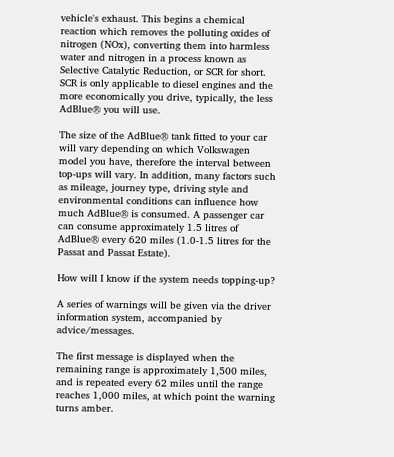vehicle's exhaust. This begins a chemical reaction which removes the polluting oxides of nitrogen (NOx), converting them into harmless water and nitrogen in a process known as Selective Catalytic Reduction, or SCR for short. SCR is only applicable to diesel engines and the more economically you drive, typically, the less AdBlue® you will use.

The size of the AdBlue® tank fitted to your car will vary depending on which Volkswagen model you have, therefore the interval between top-ups will vary. In addition, many factors such as mileage, journey type, driving style and environmental conditions can influence how much AdBlue® is consumed. A passenger car can consume approximately 1.5 litres of AdBlue® every 620 miles (1.0-1.5 litres for the Passat and Passat Estate).

How will I know if the system needs topping-up?

A series of warnings will be given via the driver information system, accompanied by advice/messages.

The first message is displayed when the remaining range is approximately 1,500 miles, and is repeated every 62 miles until the range reaches 1,000 miles, at which point the warning turns amber.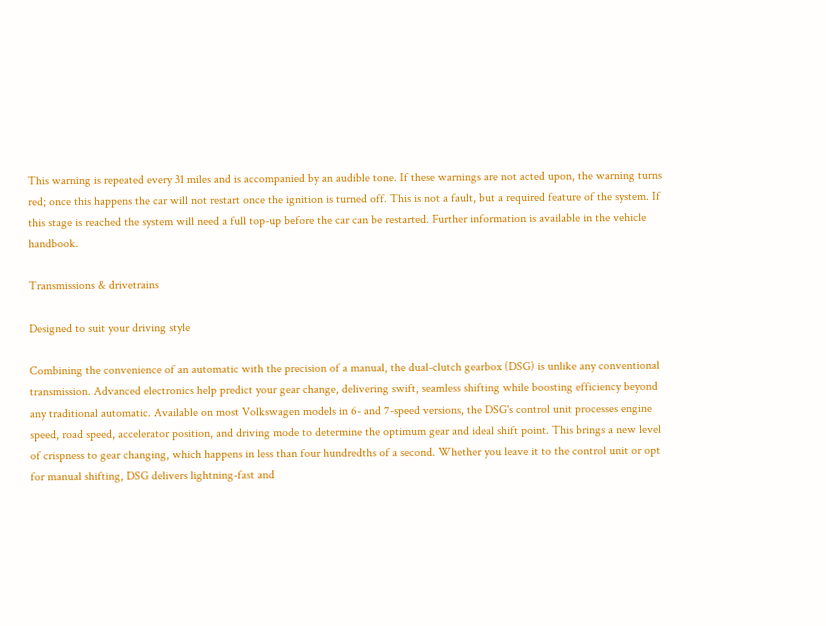This warning is repeated every 31 miles and is accompanied by an audible tone. If these warnings are not acted upon, the warning turns red; once this happens the car will not restart once the ignition is turned off. This is not a fault, but a required feature of the system. If this stage is reached the system will need a full top-up before the car can be restarted. Further information is available in the vehicle handbook.

Transmissions & drivetrains

Designed to suit your driving style

Combining the convenience of an automatic with the precision of a manual, the dual-clutch gearbox (DSG) is unlike any conventional transmission. Advanced electronics help predict your gear change, delivering swift, seamless shifting while boosting efficiency beyond any traditional automatic. Available on most Volkswagen models in 6- and 7-speed versions, the DSG's control unit processes engine speed, road speed, accelerator position, and driving mode to determine the optimum gear and ideal shift point. This brings a new level of crispness to gear changing, which happens in less than four hundredths of a second. Whether you leave it to the control unit or opt for manual shifting, DSG delivers lightning-fast and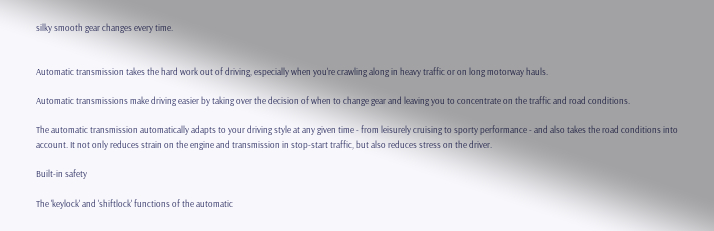silky smooth gear changes every time.


Automatic transmission takes the hard work out of driving, especially when you're crawling along in heavy traffic or on long motorway hauls.

Automatic transmissions make driving easier by taking over the decision of when to change gear and leaving you to concentrate on the traffic and road conditions.

The automatic transmission automatically adapts to your driving style at any given time - from leisurely cruising to sporty performance - and also takes the road conditions into account. It not only reduces strain on the engine and transmission in stop-start traffic, but also reduces stress on the driver.

Built-in safety

The 'keylock' and 'shiftlock' functions of the automatic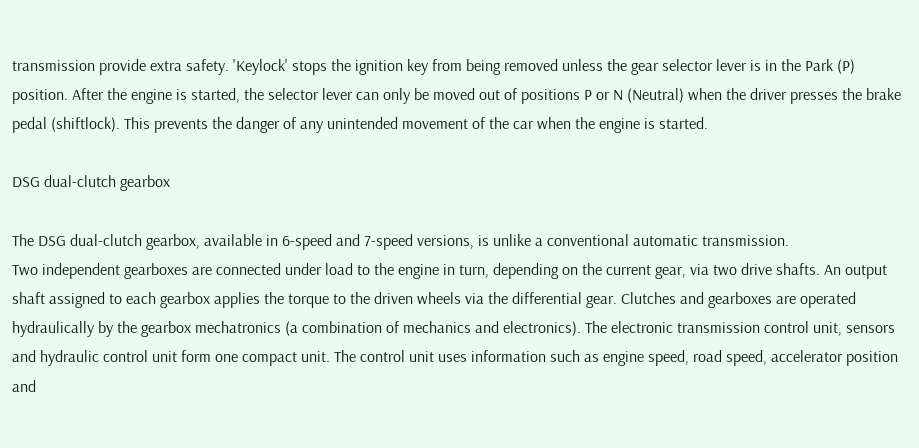transmission provide extra safety. 'Keylock' stops the ignition key from being removed unless the gear selector lever is in the Park (P) position. After the engine is started, the selector lever can only be moved out of positions P or N (Neutral) when the driver presses the brake pedal (shiftlock). This prevents the danger of any unintended movement of the car when the engine is started.

DSG dual-clutch gearbox

The DSG dual-clutch gearbox, available in 6-speed and 7-speed versions, is unlike a conventional automatic transmission.
Two independent gearboxes are connected under load to the engine in turn, depending on the current gear, via two drive shafts. An output shaft assigned to each gearbox applies the torque to the driven wheels via the differential gear. Clutches and gearboxes are operated hydraulically by the gearbox mechatronics (a combination of mechanics and electronics). The electronic transmission control unit, sensors and hydraulic control unit form one compact unit. The control unit uses information such as engine speed, road speed, accelerator position and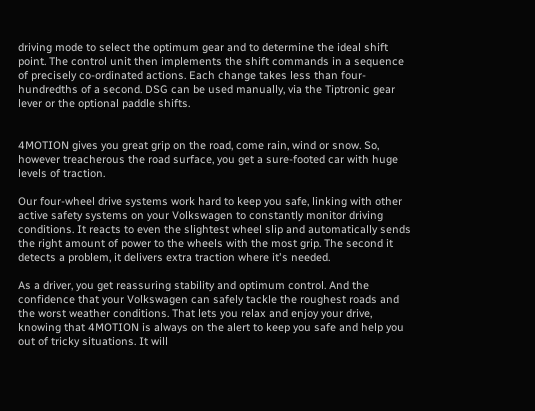driving mode to select the optimum gear and to determine the ideal shift point. The control unit then implements the shift commands in a sequence of precisely co-ordinated actions. Each change takes less than four-hundredths of a second. DSG can be used manually, via the Tiptronic gear lever or the optional paddle shifts.


4MOTION gives you great grip on the road, come rain, wind or snow. So, however treacherous the road surface, you get a sure-footed car with huge levels of traction.

Our four-wheel drive systems work hard to keep you safe, linking with other active safety systems on your Volkswagen to constantly monitor driving conditions. It reacts to even the slightest wheel slip and automatically sends the right amount of power to the wheels with the most grip. The second it detects a problem, it delivers extra traction where it's needed.

As a driver, you get reassuring stability and optimum control. And the confidence that your Volkswagen can safely tackle the roughest roads and the worst weather conditions. That lets you relax and enjoy your drive, knowing that 4MOTION is always on the alert to keep you safe and help you out of tricky situations. It will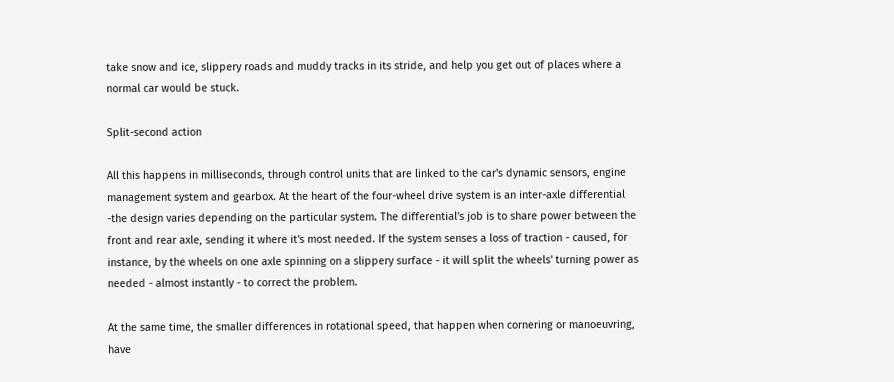take snow and ice, slippery roads and muddy tracks in its stride, and help you get out of places where a normal car would be stuck.

Split-second action

All this happens in milliseconds, through control units that are linked to the car's dynamic sensors, engine management system and gearbox. At the heart of the four-wheel drive system is an inter-axle differential -the design varies depending on the particular system. The differential's job is to share power between the front and rear axle, sending it where it's most needed. If the system senses a loss of traction - caused, for instance, by the wheels on one axle spinning on a slippery surface - it will split the wheels' turning power as needed - almost instantly - to correct the problem.

At the same time, the smaller differences in rotational speed, that happen when cornering or manoeuvring, have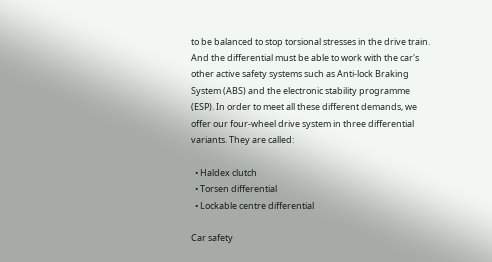to be balanced to stop torsional stresses in the drive train. And the differential must be able to work with the car's other active safety systems such as Anti-lock Braking System (ABS) and the electronic stability programme (ESP). In order to meet all these different demands, we offer our four-wheel drive system in three differential variants. They are called:

  • Haldex clutch
  • Torsen differential
  • Lockable centre differential

Car safety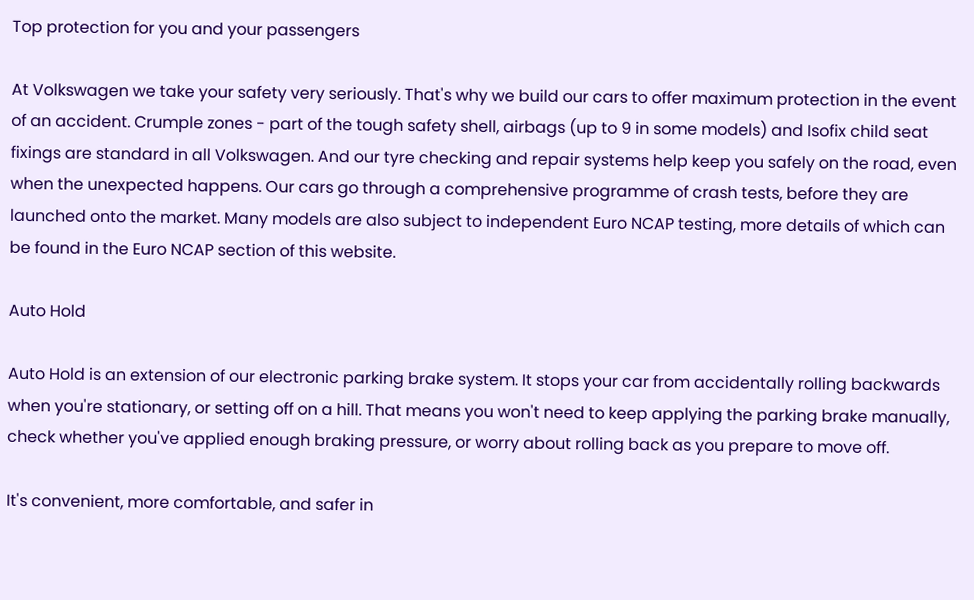Top protection for you and your passengers

At Volkswagen we take your safety very seriously. That's why we build our cars to offer maximum protection in the event of an accident. Crumple zones - part of the tough safety shell, airbags (up to 9 in some models) and Isofix child seat fixings are standard in all Volkswagen. And our tyre checking and repair systems help keep you safely on the road, even when the unexpected happens. Our cars go through a comprehensive programme of crash tests, before they are launched onto the market. Many models are also subject to independent Euro NCAP testing, more details of which can be found in the Euro NCAP section of this website.

Auto Hold

Auto Hold is an extension of our electronic parking brake system. It stops your car from accidentally rolling backwards when you're stationary, or setting off on a hill. That means you won't need to keep applying the parking brake manually, check whether you've applied enough braking pressure, or worry about rolling back as you prepare to move off.

It's convenient, more comfortable, and safer in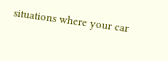situations where your car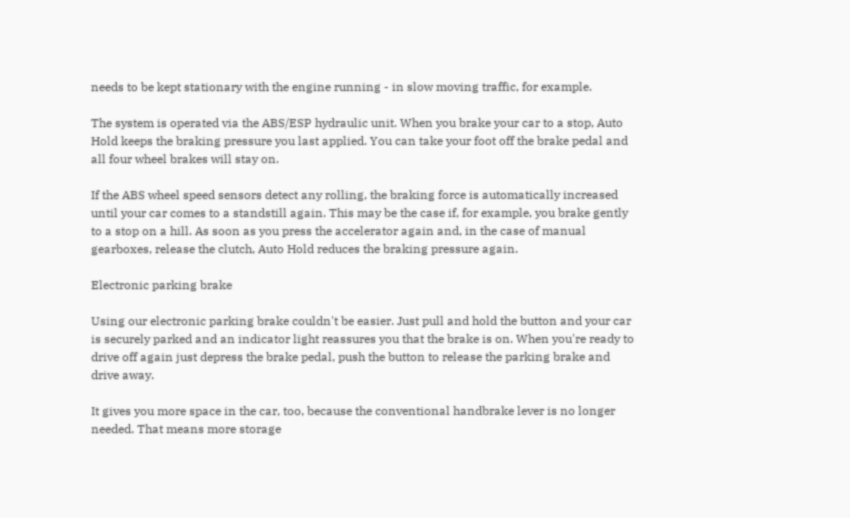needs to be kept stationary with the engine running - in slow moving traffic, for example.

The system is operated via the ABS/ESP hydraulic unit. When you brake your car to a stop, Auto Hold keeps the braking pressure you last applied. You can take your foot off the brake pedal and all four wheel brakes will stay on.

If the ABS wheel speed sensors detect any rolling, the braking force is automatically increased until your car comes to a standstill again. This may be the case if, for example, you brake gently to a stop on a hill. As soon as you press the accelerator again and, in the case of manual gearboxes, release the clutch, Auto Hold reduces the braking pressure again.

Electronic parking brake

Using our electronic parking brake couldn't be easier. Just pull and hold the button and your car is securely parked and an indicator light reassures you that the brake is on. When you're ready to drive off again just depress the brake pedal, push the button to release the parking brake and drive away.

It gives you more space in the car, too, because the conventional handbrake lever is no longer needed. That means more storage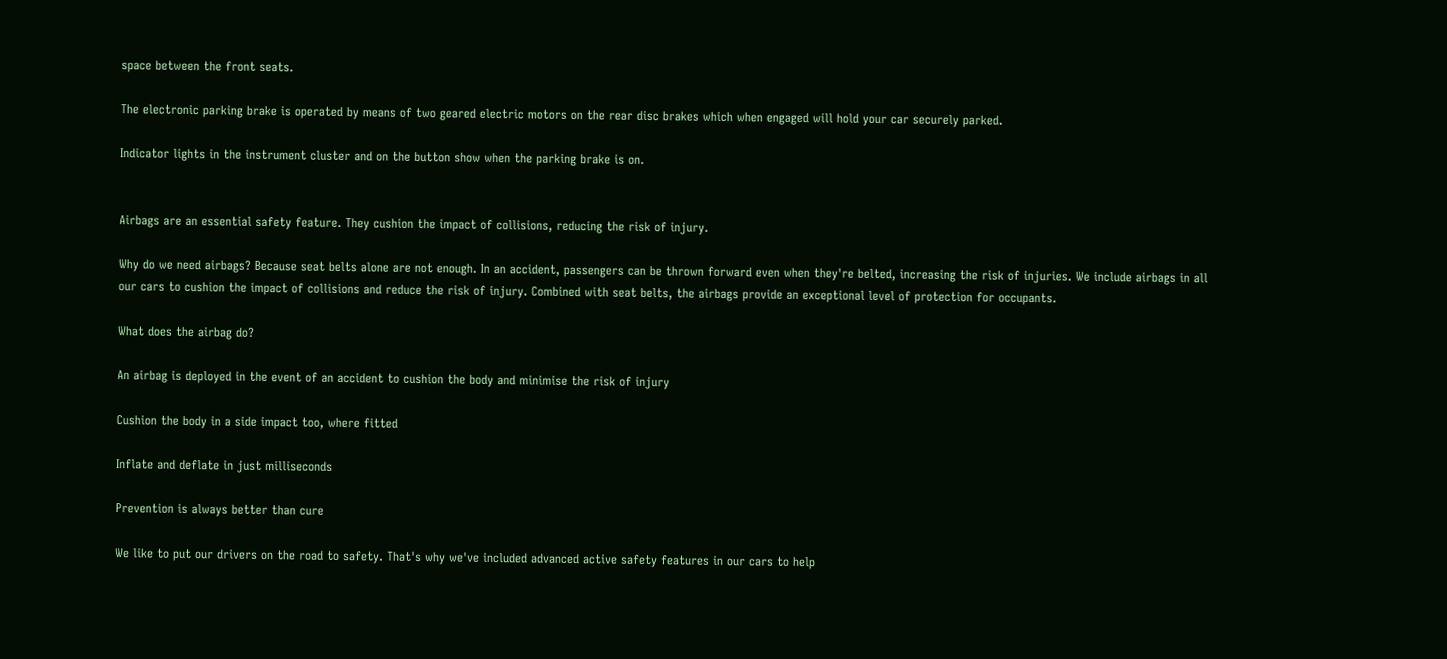space between the front seats.

The electronic parking brake is operated by means of two geared electric motors on the rear disc brakes which when engaged will hold your car securely parked.

Indicator lights in the instrument cluster and on the button show when the parking brake is on.


Airbags are an essential safety feature. They cushion the impact of collisions, reducing the risk of injury.

Why do we need airbags? Because seat belts alone are not enough. In an accident, passengers can be thrown forward even when they're belted, increasing the risk of injuries. We include airbags in all our cars to cushion the impact of collisions and reduce the risk of injury. Combined with seat belts, the airbags provide an exceptional level of protection for occupants.

What does the airbag do?

An airbag is deployed in the event of an accident to cushion the body and minimise the risk of injury

Cushion the body in a side impact too, where fitted

Inflate and deflate in just milliseconds

Prevention is always better than cure

We like to put our drivers on the road to safety. That's why we've included advanced active safety features in our cars to help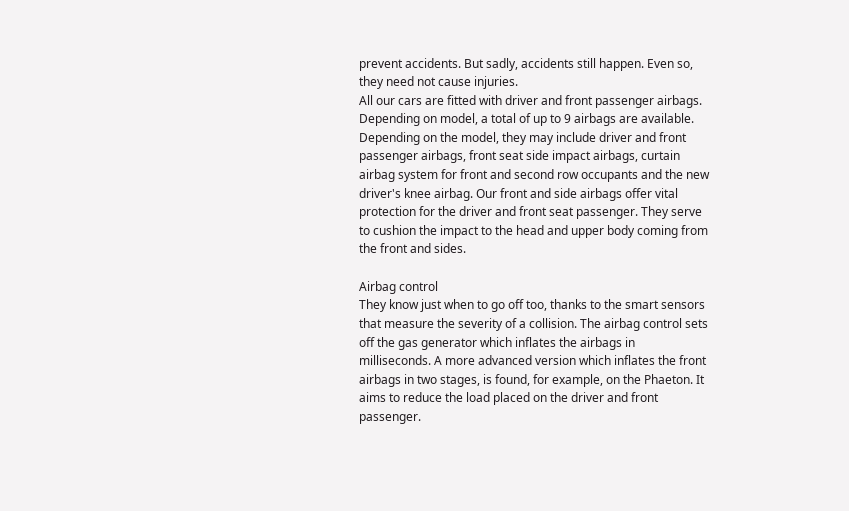prevent accidents. But sadly, accidents still happen. Even so, they need not cause injuries.
All our cars are fitted with driver and front passenger airbags. Depending on model, a total of up to 9 airbags are available. Depending on the model, they may include driver and front passenger airbags, front seat side impact airbags, curtain airbag system for front and second row occupants and the new driver's knee airbag. Our front and side airbags offer vital protection for the driver and front seat passenger. They serve to cushion the impact to the head and upper body coming from the front and sides.

Airbag control
They know just when to go off too, thanks to the smart sensors that measure the severity of a collision. The airbag control sets off the gas generator which inflates the airbags in milliseconds. A more advanced version which inflates the front airbags in two stages, is found, for example, on the Phaeton. It aims to reduce the load placed on the driver and front passenger.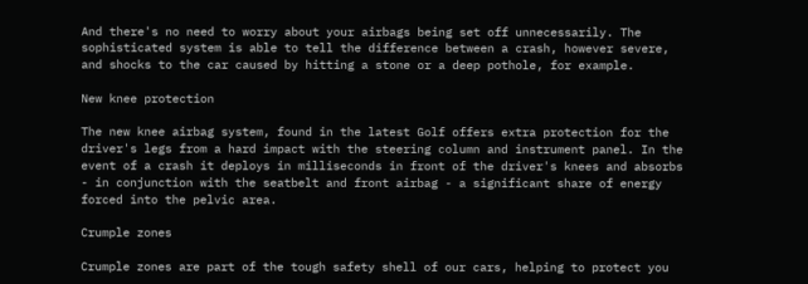And there's no need to worry about your airbags being set off unnecessarily. The sophisticated system is able to tell the difference between a crash, however severe, and shocks to the car caused by hitting a stone or a deep pothole, for example.

New knee protection

The new knee airbag system, found in the latest Golf offers extra protection for the driver's legs from a hard impact with the steering column and instrument panel. In the event of a crash it deploys in milliseconds in front of the driver's knees and absorbs - in conjunction with the seatbelt and front airbag - a significant share of energy forced into the pelvic area.

Crumple zones

Crumple zones are part of the tough safety shell of our cars, helping to protect you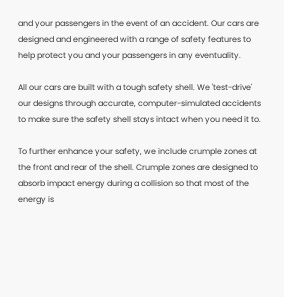and your passengers in the event of an accident. Our cars are designed and engineered with a range of safety features to help protect you and your passengers in any eventuality.

All our cars are built with a tough safety shell. We 'test-drive' our designs through accurate, computer-simulated accidents to make sure the safety shell stays intact when you need it to.

To further enhance your safety, we include crumple zones at the front and rear of the shell. Crumple zones are designed to absorb impact energy during a collision so that most of the energy is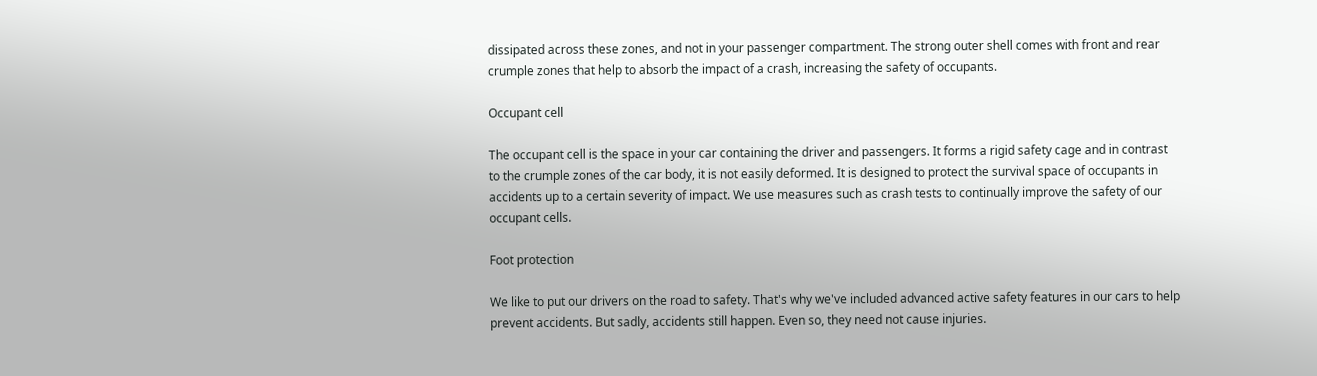dissipated across these zones, and not in your passenger compartment. The strong outer shell comes with front and rear crumple zones that help to absorb the impact of a crash, increasing the safety of occupants.

Occupant cell

The occupant cell is the space in your car containing the driver and passengers. It forms a rigid safety cage and in contrast to the crumple zones of the car body, it is not easily deformed. It is designed to protect the survival space of occupants in accidents up to a certain severity of impact. We use measures such as crash tests to continually improve the safety of our occupant cells.

Foot protection

We like to put our drivers on the road to safety. That's why we've included advanced active safety features in our cars to help prevent accidents. But sadly, accidents still happen. Even so, they need not cause injuries.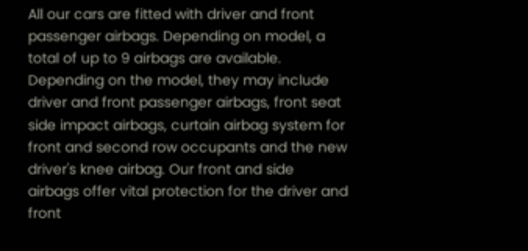All our cars are fitted with driver and front passenger airbags. Depending on model, a total of up to 9 airbags are available. Depending on the model, they may include driver and front passenger airbags, front seat side impact airbags, curtain airbag system for front and second row occupants and the new driver's knee airbag. Our front and side airbags offer vital protection for the driver and front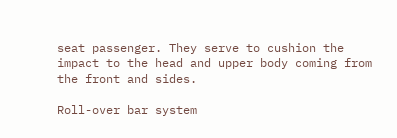seat passenger. They serve to cushion the impact to the head and upper body coming from the front and sides.

Roll-over bar system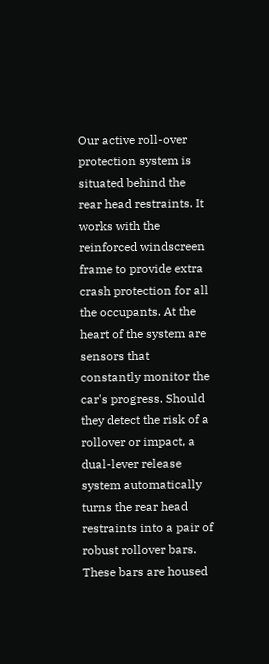Our active roll-over protection system is situated behind the rear head restraints. It works with the reinforced windscreen frame to provide extra crash protection for all the occupants. At the heart of the system are sensors that constantly monitor the car's progress. Should they detect the risk of a rollover or impact, a dual-lever release system automatically turns the rear head restraints into a pair of robust rollover bars. These bars are housed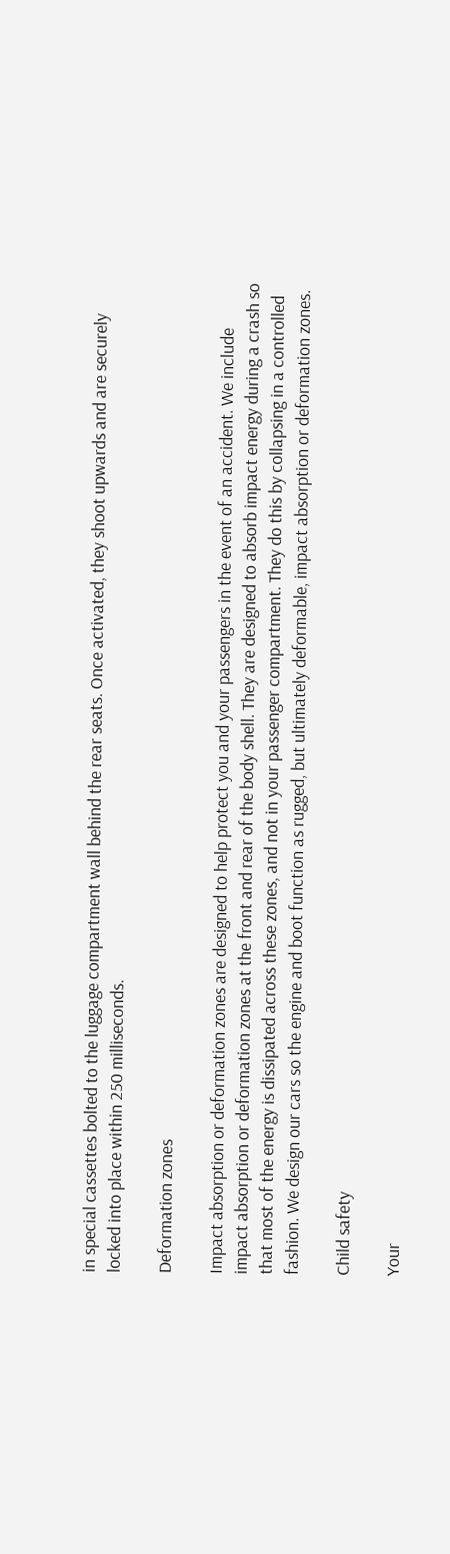in special cassettes bolted to the luggage compartment wall behind the rear seats. Once activated, they shoot upwards and are securely locked into place within 250 milliseconds.

Deformation zones

Impact absorption or deformation zones are designed to help protect you and your passengers in the event of an accident. We include impact absorption or deformation zones at the front and rear of the body shell. They are designed to absorb impact energy during a crash so that most of the energy is dissipated across these zones, and not in your passenger compartment. They do this by collapsing in a controlled fashion. We design our cars so the engine and boot function as rugged, but ultimately deformable, impact absorption or deformation zones.

Child safety

Your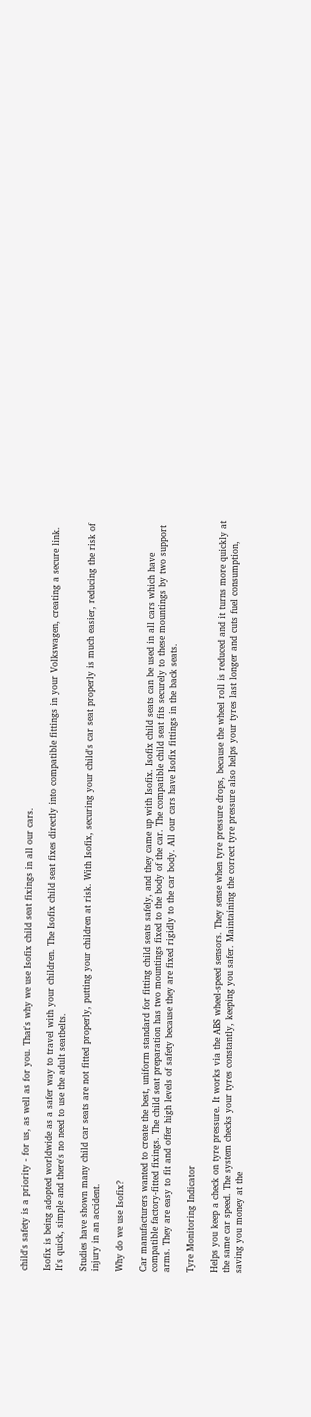child's safety is a priority - for us, as well as for you. That's why we use Isofix child seat fixings in all our cars.

Isofix is being adopted worldwide as a safer way to travel with your children. The Isofix child seat fixes directly into compatible fittings in your Volkswagen, creating a secure link. It's quick, simple and there's no need to use the adult seatbelts.

Studies have shown many child car seats are not fitted properly, putting your children at risk. With Isofix, securing your child's car seat properly is much easier, reducing the risk of injury in an accident.

Why do we use Isofix?

Car manufacturers wanted to create the best, uniform standard for fitting child seats safely, and they came up with Isofix. Isofix child seats can be used in all cars which have compatible factory-fitted fixings. The child seat preparation has two mountings fixed to the body of the car. The compatible child seat fits securely to these mountings by two support arms. They are easy to fit and offer high levels of safety because they are fixed rigidly to the car body. All our cars have Isofix fittings in the back seats.

Tyre Monitoring Indicator

Helps you keep a check on tyre pressure. It works via the ABS wheel-speed sensors. They sense when tyre pressure drops, because the wheel roll is reduced and it turns more quickly at the same car speed. The system checks your tyres constantly, keeping you safer. Maintaining the correct tyre pressure also helps your tyres last longer and cuts fuel consumption, saving you money at the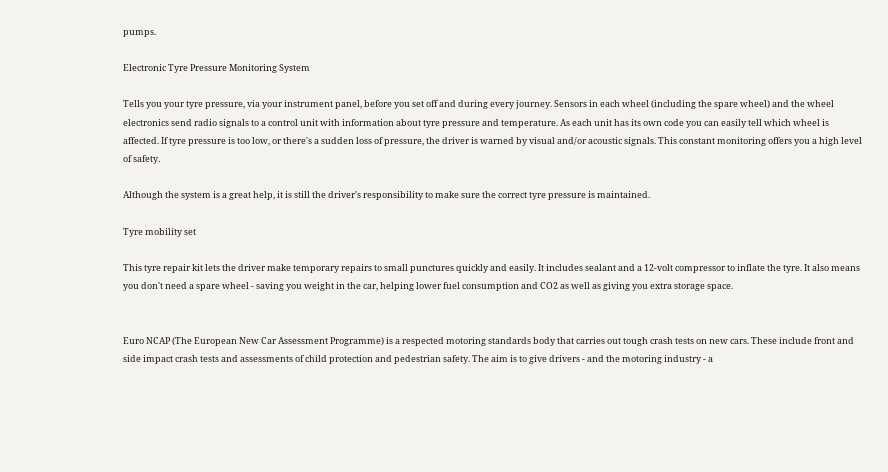pumps.

Electronic Tyre Pressure Monitoring System

Tells you your tyre pressure, via your instrument panel, before you set off and during every journey. Sensors in each wheel (including the spare wheel) and the wheel electronics send radio signals to a control unit with information about tyre pressure and temperature. As each unit has its own code you can easily tell which wheel is affected. If tyre pressure is too low, or there's a sudden loss of pressure, the driver is warned by visual and/or acoustic signals. This constant monitoring offers you a high level of safety.

Although the system is a great help, it is still the driver's responsibility to make sure the correct tyre pressure is maintained.

Tyre mobility set

This tyre repair kit lets the driver make temporary repairs to small punctures quickly and easily. It includes sealant and a 12-volt compressor to inflate the tyre. It also means you don't need a spare wheel - saving you weight in the car, helping lower fuel consumption and CO2 as well as giving you extra storage space.


Euro NCAP (The European New Car Assessment Programme) is a respected motoring standards body that carries out tough crash tests on new cars. These include front and side impact crash tests and assessments of child protection and pedestrian safety. The aim is to give drivers - and the motoring industry - a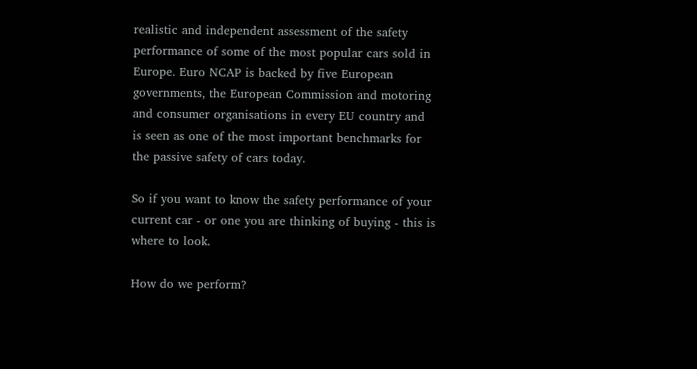realistic and independent assessment of the safety performance of some of the most popular cars sold in Europe. Euro NCAP is backed by five European governments, the European Commission and motoring and consumer organisations in every EU country and is seen as one of the most important benchmarks for the passive safety of cars today.

So if you want to know the safety performance of your current car - or one you are thinking of buying - this is where to look.

How do we perform?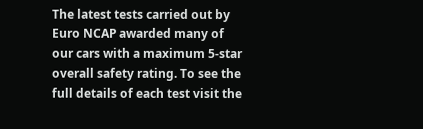The latest tests carried out by Euro NCAP awarded many of our cars with a maximum 5-star overall safety rating. To see the full details of each test visit the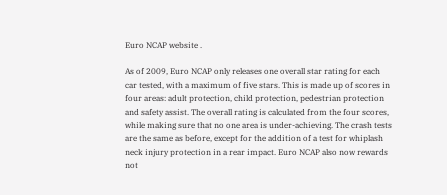Euro NCAP website .

As of 2009, Euro NCAP only releases one overall star rating for each car tested, with a maximum of five stars. This is made up of scores in four areas: adult protection, child protection, pedestrian protection and safety assist. The overall rating is calculated from the four scores, while making sure that no one area is under-achieving. The crash tests are the same as before, except for the addition of a test for whiplash neck injury protection in a rear impact. Euro NCAP also now rewards not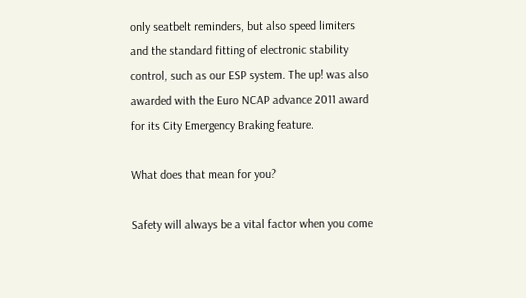only seatbelt reminders, but also speed limiters and the standard fitting of electronic stability control, such as our ESP system. The up! was also awarded with the Euro NCAP advance 2011 award for its City Emergency Braking feature.

What does that mean for you?

Safety will always be a vital factor when you come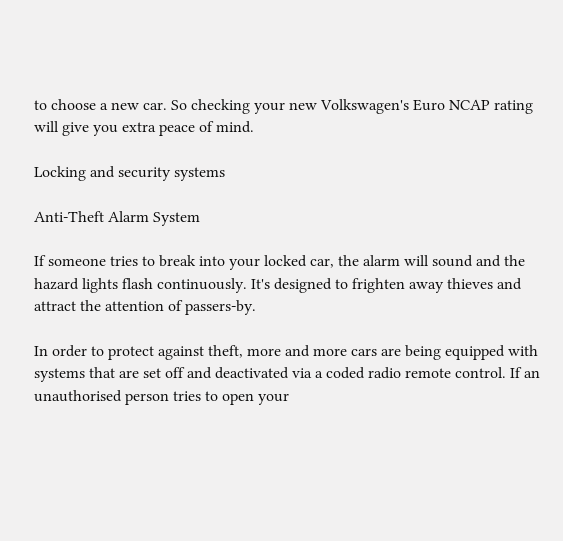to choose a new car. So checking your new Volkswagen's Euro NCAP rating will give you extra peace of mind.

Locking and security systems

Anti-Theft Alarm System

If someone tries to break into your locked car, the alarm will sound and the hazard lights flash continuously. It's designed to frighten away thieves and attract the attention of passers-by.

In order to protect against theft, more and more cars are being equipped with systems that are set off and deactivated via a coded radio remote control. If an unauthorised person tries to open your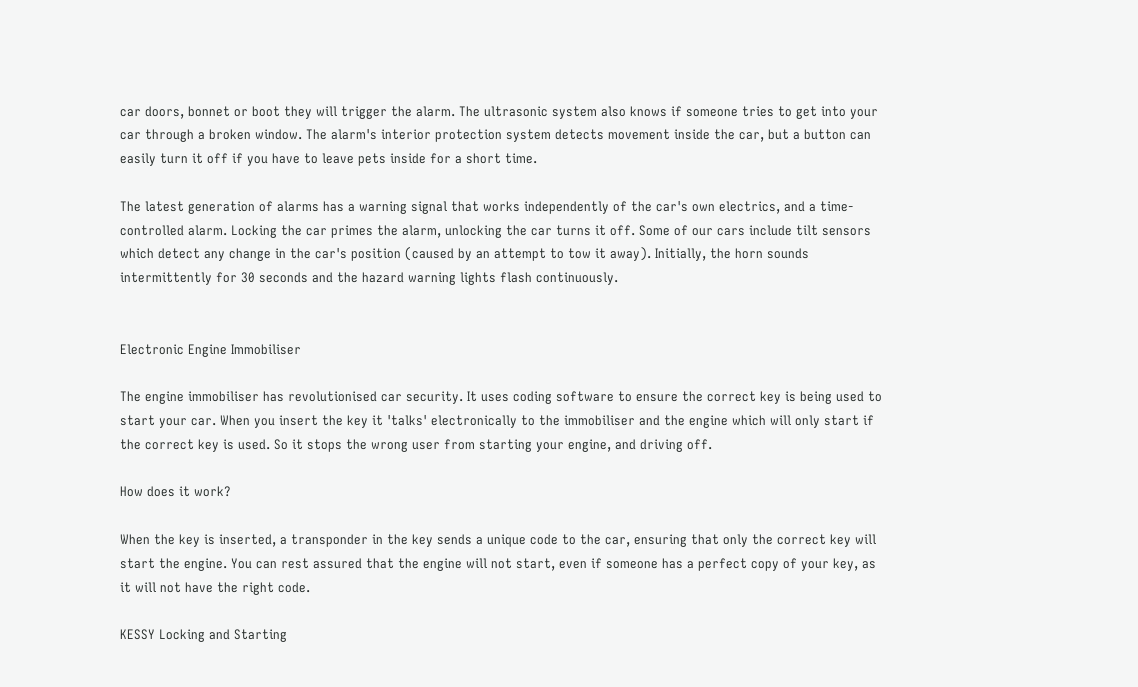car doors, bonnet or boot they will trigger the alarm. The ultrasonic system also knows if someone tries to get into your car through a broken window. The alarm's interior protection system detects movement inside the car, but a button can easily turn it off if you have to leave pets inside for a short time.

The latest generation of alarms has a warning signal that works independently of the car's own electrics, and a time-controlled alarm. Locking the car primes the alarm, unlocking the car turns it off. Some of our cars include tilt sensors which detect any change in the car's position (caused by an attempt to tow it away). Initially, the horn sounds intermittently for 30 seconds and the hazard warning lights flash continuously.


Electronic Engine Immobiliser

The engine immobiliser has revolutionised car security. It uses coding software to ensure the correct key is being used to start your car. When you insert the key it 'talks' electronically to the immobiliser and the engine which will only start if the correct key is used. So it stops the wrong user from starting your engine, and driving off.

How does it work?

When the key is inserted, a transponder in the key sends a unique code to the car, ensuring that only the correct key will start the engine. You can rest assured that the engine will not start, even if someone has a perfect copy of your key, as it will not have the right code.

KESSY Locking and Starting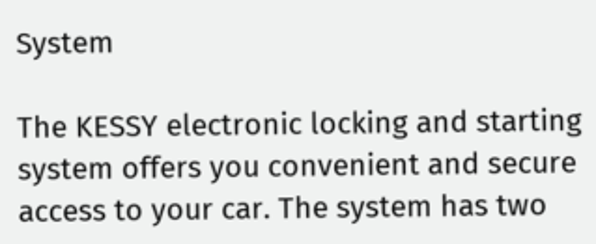System

The KESSY electronic locking and starting system offers you convenient and secure access to your car. The system has two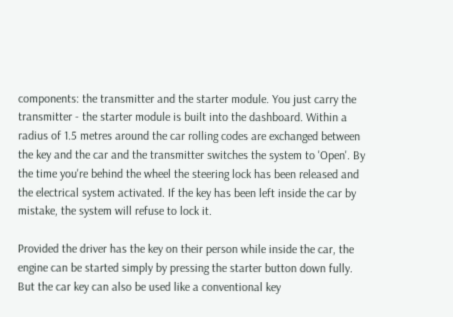components: the transmitter and the starter module. You just carry the transmitter - the starter module is built into the dashboard. Within a radius of 1.5 metres around the car rolling codes are exchanged between the key and the car and the transmitter switches the system to 'Open'. By the time you're behind the wheel the steering lock has been released and the electrical system activated. If the key has been left inside the car by mistake, the system will refuse to lock it.

Provided the driver has the key on their person while inside the car, the engine can be started simply by pressing the starter button down fully. But the car key can also be used like a conventional key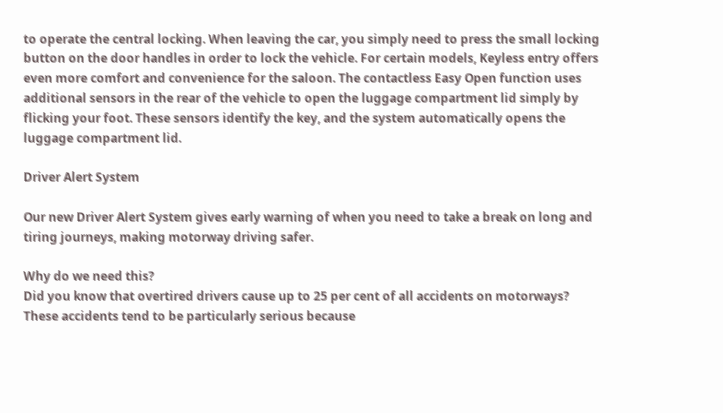to operate the central locking. When leaving the car, you simply need to press the small locking button on the door handles in order to lock the vehicle. For certain models, Keyless entry offers even more comfort and convenience for the saloon. The contactless Easy Open function uses additional sensors in the rear of the vehicle to open the luggage compartment lid simply by flicking your foot. These sensors identify the key, and the system automatically opens the luggage compartment lid.

Driver Alert System

Our new Driver Alert System gives early warning of when you need to take a break on long and tiring journeys, making motorway driving safer.

Why do we need this?
Did you know that overtired drivers cause up to 25 per cent of all accidents on motorways? These accidents tend to be particularly serious because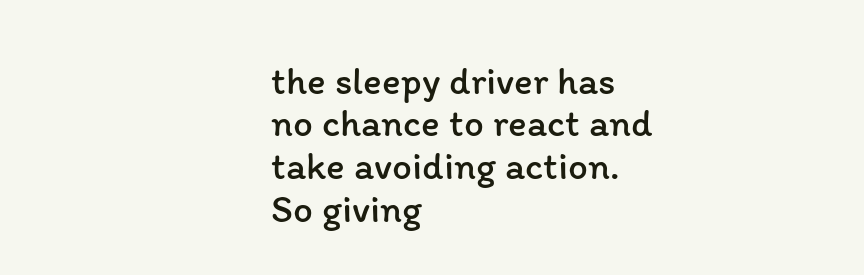the sleepy driver has no chance to react and take avoiding action. So giving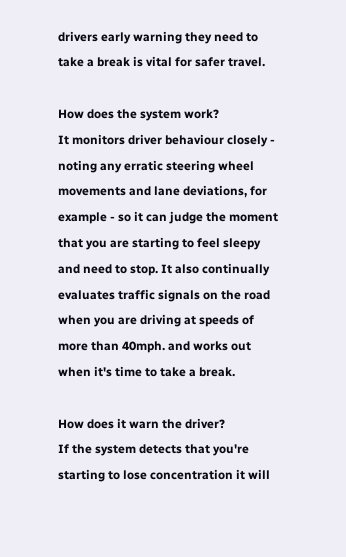drivers early warning they need to take a break is vital for safer travel.

How does the system work?
It monitors driver behaviour closely - noting any erratic steering wheel movements and lane deviations, for example - so it can judge the moment that you are starting to feel sleepy and need to stop. It also continually evaluates traffic signals on the road when you are driving at speeds of more than 40mph. and works out when it's time to take a break.

How does it warn the driver?
If the system detects that you're starting to lose concentration it will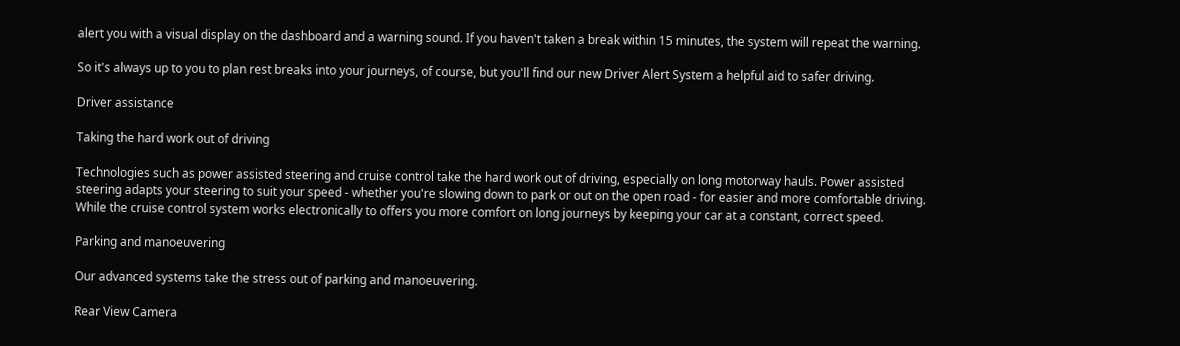alert you with a visual display on the dashboard and a warning sound. If you haven't taken a break within 15 minutes, the system will repeat the warning.

So it's always up to you to plan rest breaks into your journeys, of course, but you'll find our new Driver Alert System a helpful aid to safer driving.

Driver assistance

Taking the hard work out of driving

Technologies such as power assisted steering and cruise control take the hard work out of driving, especially on long motorway hauls. Power assisted steering adapts your steering to suit your speed - whether you're slowing down to park or out on the open road - for easier and more comfortable driving. While the cruise control system works electronically to offers you more comfort on long journeys by keeping your car at a constant, correct speed.

Parking and manoeuvering

Our advanced systems take the stress out of parking and manoeuvering.

Rear View Camera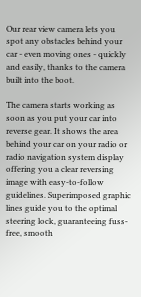Our rear view camera lets you spot any obstacles behind your car - even moving ones - quickly and easily, thanks to the camera built into the boot.

The camera starts working as soon as you put your car into reverse gear. It shows the area behind your car on your radio or radio navigation system display offering you a clear reversing image with easy-to-follow guidelines. Superimposed graphic lines guide you to the optimal steering lock, guaranteeing fuss-free, smooth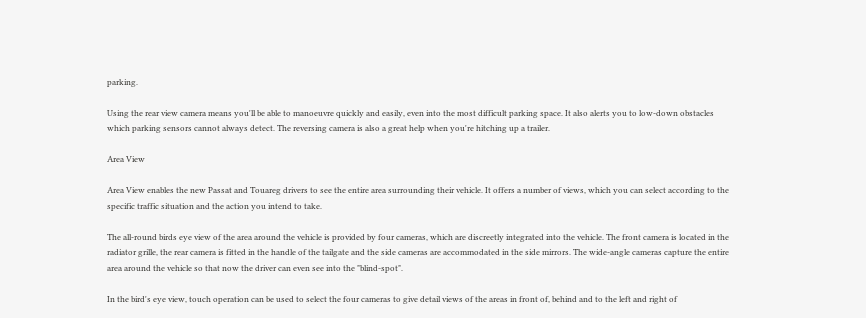parking.

Using the rear view camera means you'll be able to manoeuvre quickly and easily, even into the most difficult parking space. It also alerts you to low-down obstacles which parking sensors cannot always detect. The reversing camera is also a great help when you're hitching up a trailer.

Area View

Area View enables the new Passat and Touareg drivers to see the entire area surrounding their vehicle. It offers a number of views, which you can select according to the specific traffic situation and the action you intend to take.

The all-round birds eye view of the area around the vehicle is provided by four cameras, which are discreetly integrated into the vehicle. The front camera is located in the radiator grille, the rear camera is fitted in the handle of the tailgate and the side cameras are accommodated in the side mirrors. The wide-angle cameras capture the entire area around the vehicle so that now the driver can even see into the "blind-spot".

In the bird's eye view, touch operation can be used to select the four cameras to give detail views of the areas in front of, behind and to the left and right of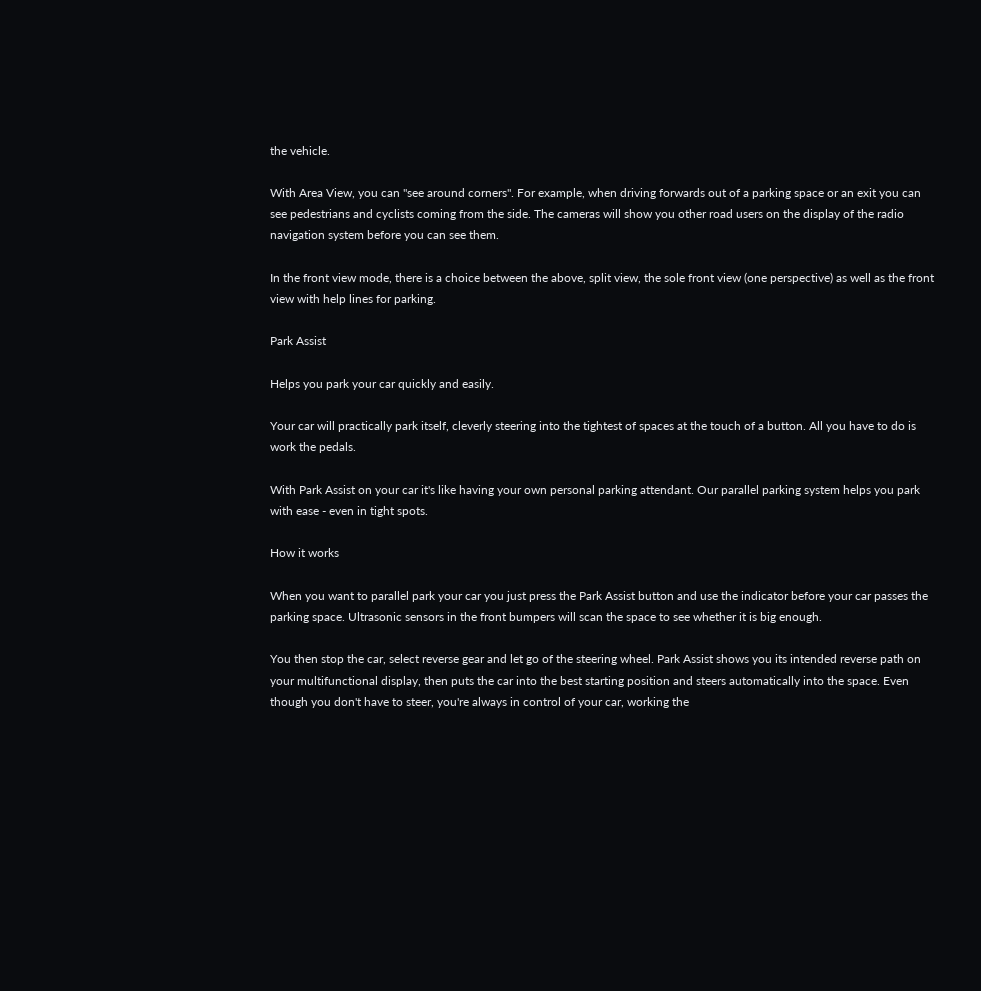the vehicle.

With Area View, you can "see around corners". For example, when driving forwards out of a parking space or an exit you can see pedestrians and cyclists coming from the side. The cameras will show you other road users on the display of the radio navigation system before you can see them.

In the front view mode, there is a choice between the above, split view, the sole front view (one perspective) as well as the front view with help lines for parking.

Park Assist

Helps you park your car quickly and easily.

Your car will practically park itself, cleverly steering into the tightest of spaces at the touch of a button. All you have to do is work the pedals.

With Park Assist on your car it's like having your own personal parking attendant. Our parallel parking system helps you park with ease - even in tight spots.

How it works

When you want to parallel park your car you just press the Park Assist button and use the indicator before your car passes the parking space. Ultrasonic sensors in the front bumpers will scan the space to see whether it is big enough.

You then stop the car, select reverse gear and let go of the steering wheel. Park Assist shows you its intended reverse path on your multifunctional display, then puts the car into the best starting position and steers automatically into the space. Even though you don't have to steer, you're always in control of your car, working the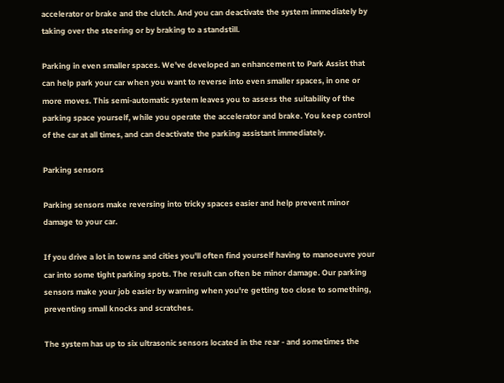accelerator or brake and the clutch. And you can deactivate the system immediately by taking over the steering or by braking to a standstill.

Parking in even smaller spaces. We've developed an enhancement to Park Assist that can help park your car when you want to reverse into even smaller spaces, in one or more moves. This semi-automatic system leaves you to assess the suitability of the parking space yourself, while you operate the accelerator and brake. You keep control of the car at all times, and can deactivate the parking assistant immediately.

Parking sensors

Parking sensors make reversing into tricky spaces easier and help prevent minor damage to your car.

If you drive a lot in towns and cities you'll often find yourself having to manoeuvre your car into some tight parking spots. The result can often be minor damage. Our parking sensors make your job easier by warning when you're getting too close to something, preventing small knocks and scratches.

The system has up to six ultrasonic sensors located in the rear - and sometimes the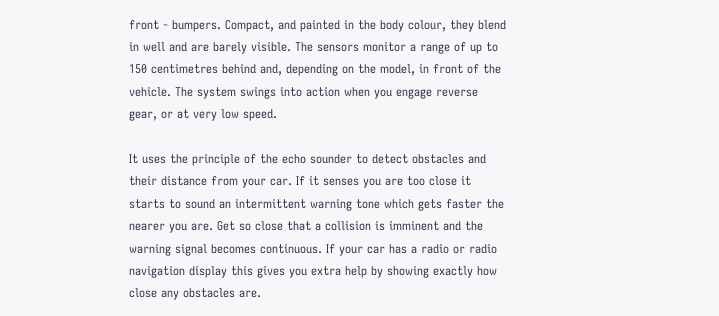front - bumpers. Compact, and painted in the body colour, they blend in well and are barely visible. The sensors monitor a range of up to 150 centimetres behind and, depending on the model, in front of the vehicle. The system swings into action when you engage reverse gear, or at very low speed.

It uses the principle of the echo sounder to detect obstacles and their distance from your car. If it senses you are too close it starts to sound an intermittent warning tone which gets faster the nearer you are. Get so close that a collision is imminent and the warning signal becomes continuous. If your car has a radio or radio navigation display this gives you extra help by showing exactly how close any obstacles are.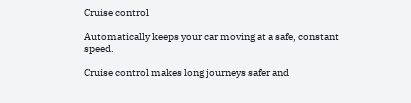Cruise control

Automatically keeps your car moving at a safe, constant speed.

Cruise control makes long journeys safer and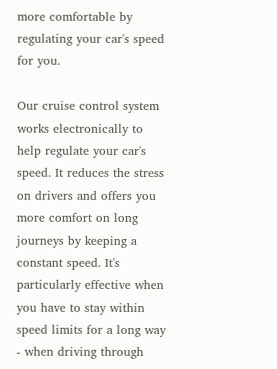more comfortable by regulating your car's speed for you.

Our cruise control system works electronically to help regulate your car's speed. It reduces the stress on drivers and offers you more comfort on long journeys by keeping a constant speed. It's particularly effective when you have to stay within speed limits for a long way - when driving through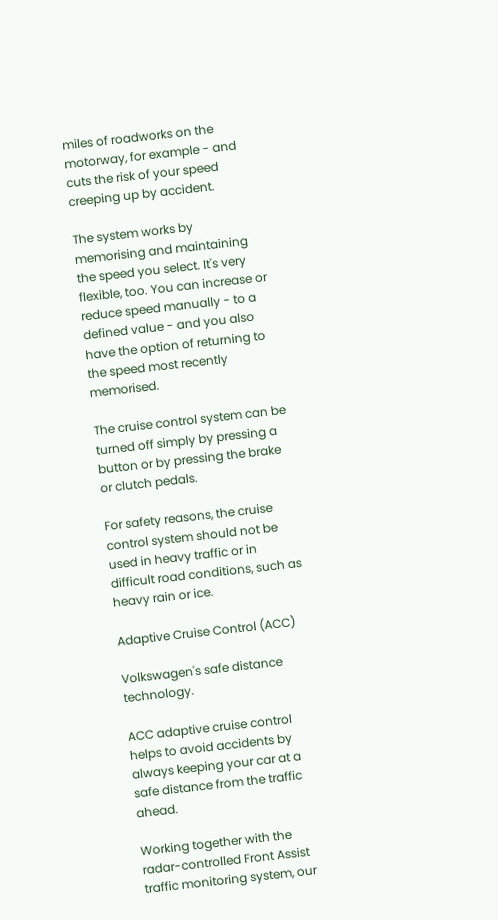miles of roadworks on the motorway, for example - and cuts the risk of your speed creeping up by accident.

The system works by memorising and maintaining the speed you select. It's very flexible, too. You can increase or reduce speed manually - to a defined value - and you also have the option of returning to the speed most recently memorised.

The cruise control system can be turned off simply by pressing a button or by pressing the brake or clutch pedals.

For safety reasons, the cruise control system should not be used in heavy traffic or in difficult road conditions, such as heavy rain or ice.

Adaptive Cruise Control (ACC)

Volkswagen's safe distance technology.

ACC adaptive cruise control helps to avoid accidents by always keeping your car at a safe distance from the traffic ahead.

Working together with the radar-controlled Front Assist traffic monitoring system, our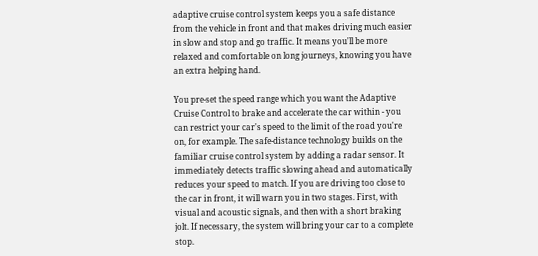adaptive cruise control system keeps you a safe distance from the vehicle in front and that makes driving much easier in slow and stop and go traffic. It means you'll be more relaxed and comfortable on long journeys, knowing you have an extra helping hand.

You pre-set the speed range which you want the Adaptive Cruise Control to brake and accelerate the car within - you can restrict your car's speed to the limit of the road you're on, for example. The safe-distance technology builds on the familiar cruise control system by adding a radar sensor. It immediately detects traffic slowing ahead and automatically reduces your speed to match. If you are driving too close to the car in front, it will warn you in two stages. First, with visual and acoustic signals, and then with a short braking jolt. If necessary, the system will bring your car to a complete stop.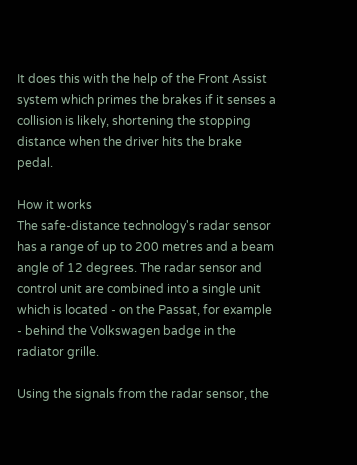It does this with the help of the Front Assist system which primes the brakes if it senses a collision is likely, shortening the stopping distance when the driver hits the brake pedal.

How it works
The safe-distance technology's radar sensor has a range of up to 200 metres and a beam angle of 12 degrees. The radar sensor and control unit are combined into a single unit which is located - on the Passat, for example - behind the Volkswagen badge in the radiator grille.

Using the signals from the radar sensor, the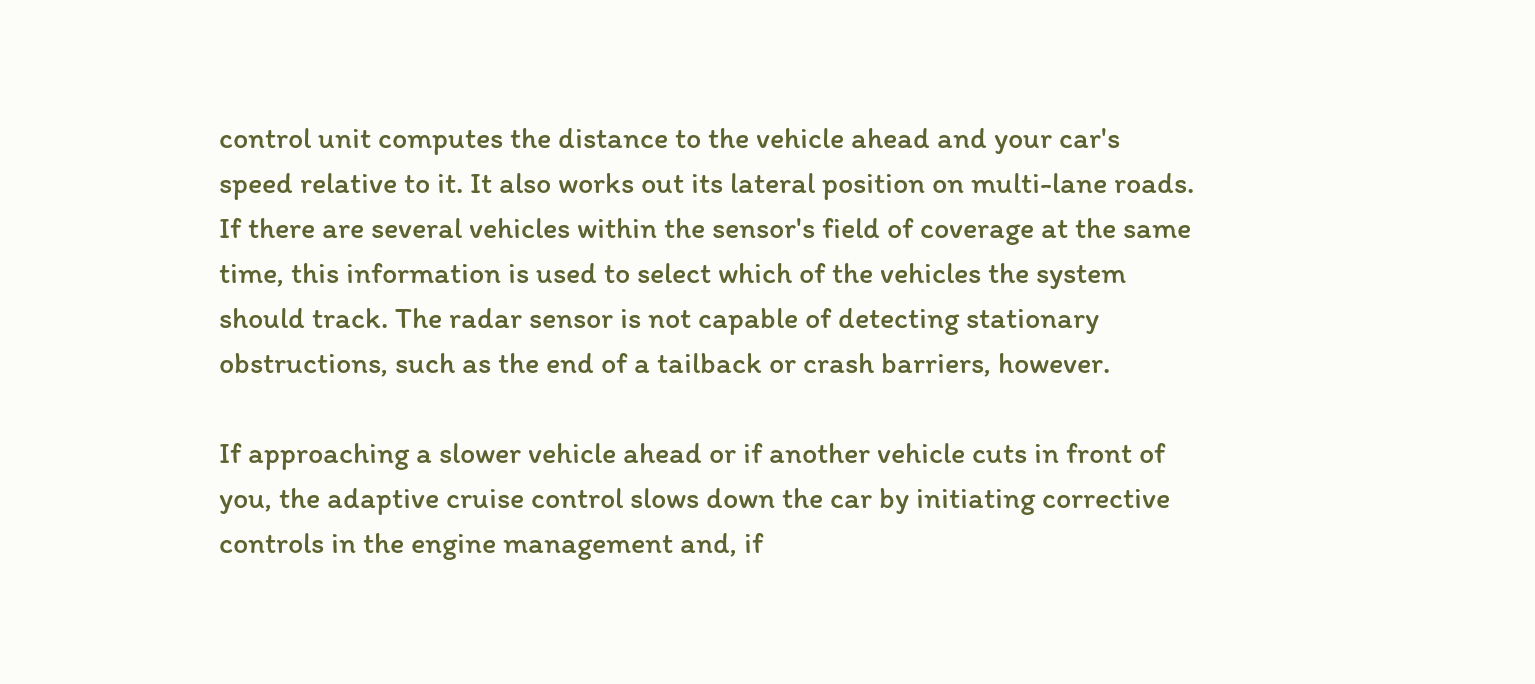control unit computes the distance to the vehicle ahead and your car's speed relative to it. It also works out its lateral position on multi-lane roads. If there are several vehicles within the sensor's field of coverage at the same time, this information is used to select which of the vehicles the system should track. The radar sensor is not capable of detecting stationary obstructions, such as the end of a tailback or crash barriers, however.

If approaching a slower vehicle ahead or if another vehicle cuts in front of you, the adaptive cruise control slows down the car by initiating corrective controls in the engine management and, if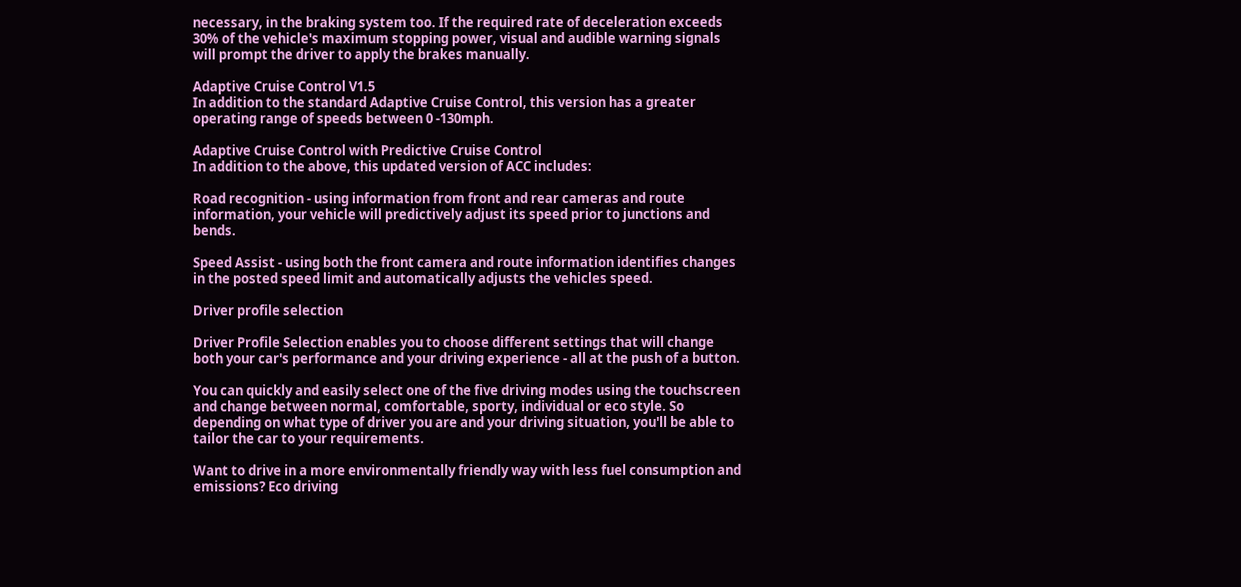necessary, in the braking system too. If the required rate of deceleration exceeds 30% of the vehicle's maximum stopping power, visual and audible warning signals will prompt the driver to apply the brakes manually.

Adaptive Cruise Control V1.5
In addition to the standard Adaptive Cruise Control, this version has a greater operating range of speeds between 0 -130mph.

Adaptive Cruise Control with Predictive Cruise Control
In addition to the above, this updated version of ACC includes:

Road recognition - using information from front and rear cameras and route information, your vehicle will predictively adjust its speed prior to junctions and bends.

Speed Assist - using both the front camera and route information identifies changes in the posted speed limit and automatically adjusts the vehicles speed.

Driver profile selection

Driver Profile Selection enables you to choose different settings that will change both your car's performance and your driving experience - all at the push of a button.

You can quickly and easily select one of the five driving modes using the touchscreen and change between normal, comfortable, sporty, individual or eco style. So depending on what type of driver you are and your driving situation, you'll be able to tailor the car to your requirements.

Want to drive in a more environmentally friendly way with less fuel consumption and emissions? Eco driving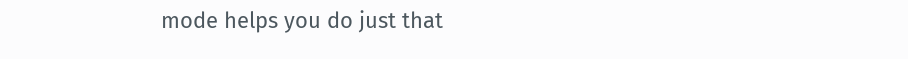mode helps you do just that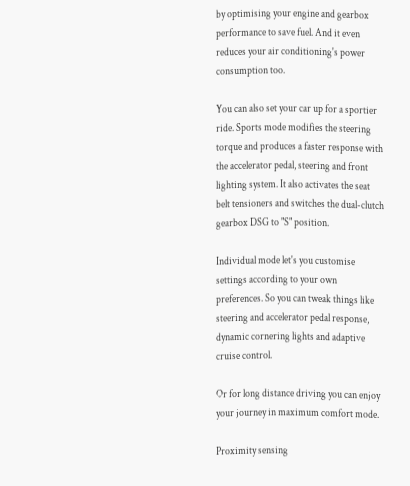by optimising your engine and gearbox performance to save fuel. And it even reduces your air conditioning's power consumption too.

You can also set your car up for a sportier ride. Sports mode modifies the steering torque and produces a faster response with the accelerator pedal, steering and front lighting system. It also activates the seat belt tensioners and switches the dual-clutch gearbox DSG to "S" position.

Individual mode let's you customise settings according to your own preferences. So you can tweak things like steering and accelerator pedal response, dynamic cornering lights and adaptive cruise control.

Or for long distance driving you can enjoy your journey in maximum comfort mode.

Proximity sensing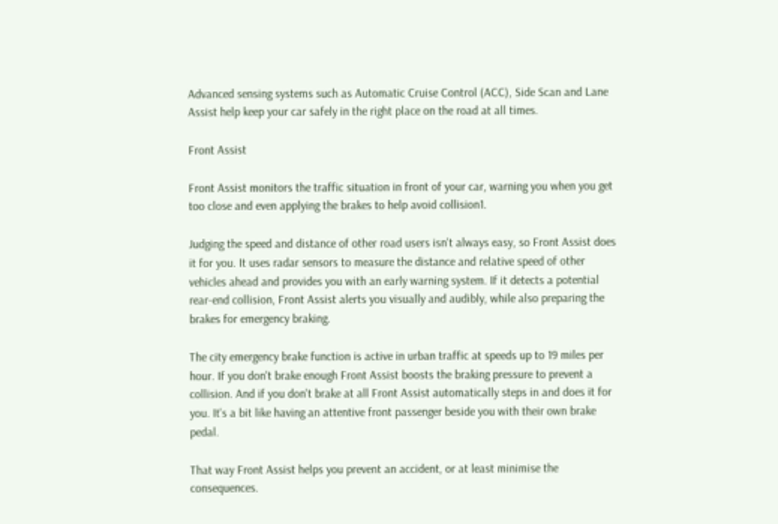Advanced sensing systems such as Automatic Cruise Control (ACC), Side Scan and Lane Assist help keep your car safely in the right place on the road at all times.

Front Assist

Front Assist monitors the traffic situation in front of your car, warning you when you get too close and even applying the brakes to help avoid collision1.

Judging the speed and distance of other road users isn't always easy, so Front Assist does it for you. It uses radar sensors to measure the distance and relative speed of other vehicles ahead and provides you with an early warning system. If it detects a potential rear-end collision, Front Assist alerts you visually and audibly, while also preparing the brakes for emergency braking.

The city emergency brake function is active in urban traffic at speeds up to 19 miles per hour. If you don't brake enough Front Assist boosts the braking pressure to prevent a collision. And if you don't brake at all Front Assist automatically steps in and does it for you. It's a bit like having an attentive front passenger beside you with their own brake pedal.

That way Front Assist helps you prevent an accident, or at least minimise the consequences.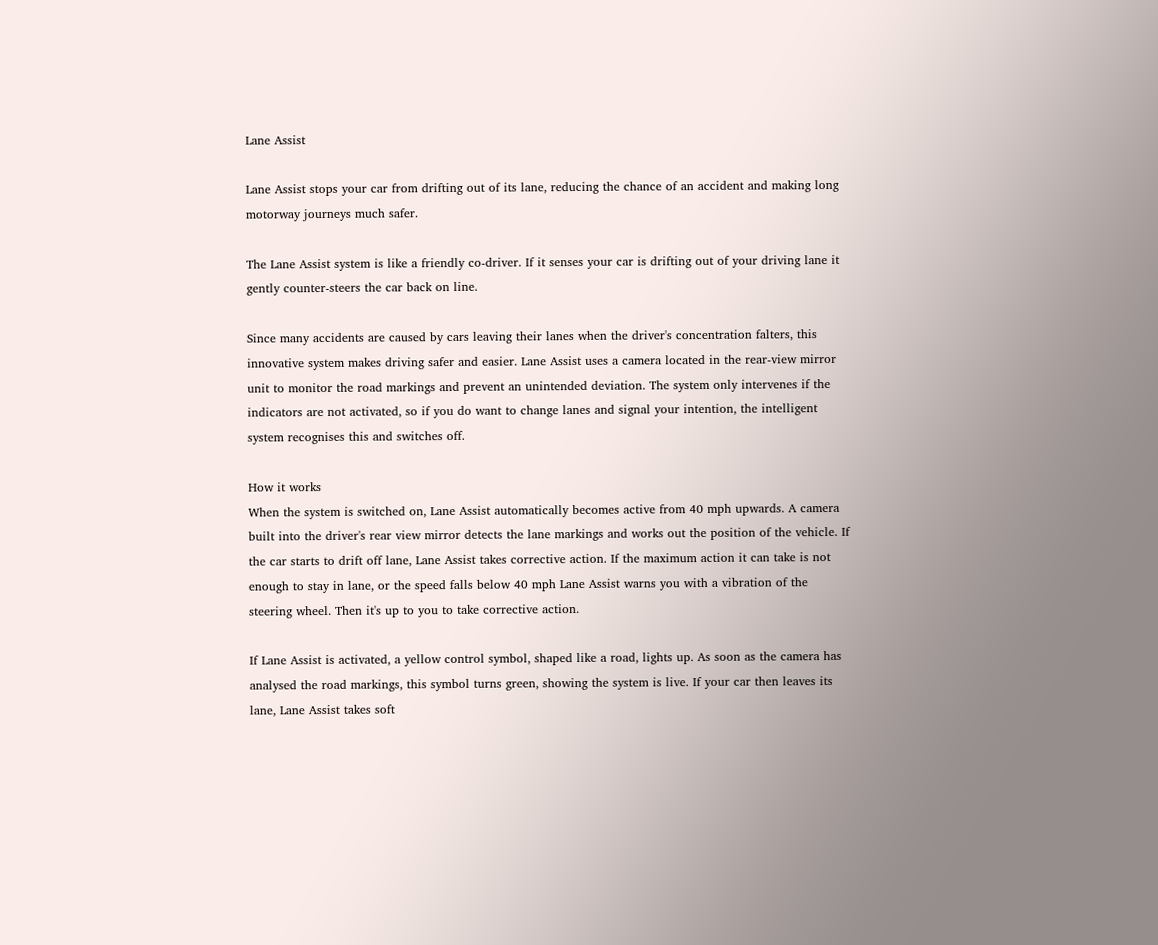Lane Assist

Lane Assist stops your car from drifting out of its lane, reducing the chance of an accident and making long motorway journeys much safer.

The Lane Assist system is like a friendly co-driver. If it senses your car is drifting out of your driving lane it gently counter-steers the car back on line.

Since many accidents are caused by cars leaving their lanes when the driver's concentration falters, this innovative system makes driving safer and easier. Lane Assist uses a camera located in the rear-view mirror unit to monitor the road markings and prevent an unintended deviation. The system only intervenes if the indicators are not activated, so if you do want to change lanes and signal your intention, the intelligent system recognises this and switches off.

How it works
When the system is switched on, Lane Assist automatically becomes active from 40 mph upwards. A camera built into the driver's rear view mirror detects the lane markings and works out the position of the vehicle. If the car starts to drift off lane, Lane Assist takes corrective action. If the maximum action it can take is not enough to stay in lane, or the speed falls below 40 mph Lane Assist warns you with a vibration of the steering wheel. Then it's up to you to take corrective action.

If Lane Assist is activated, a yellow control symbol, shaped like a road, lights up. As soon as the camera has analysed the road markings, this symbol turns green, showing the system is live. If your car then leaves its lane, Lane Assist takes soft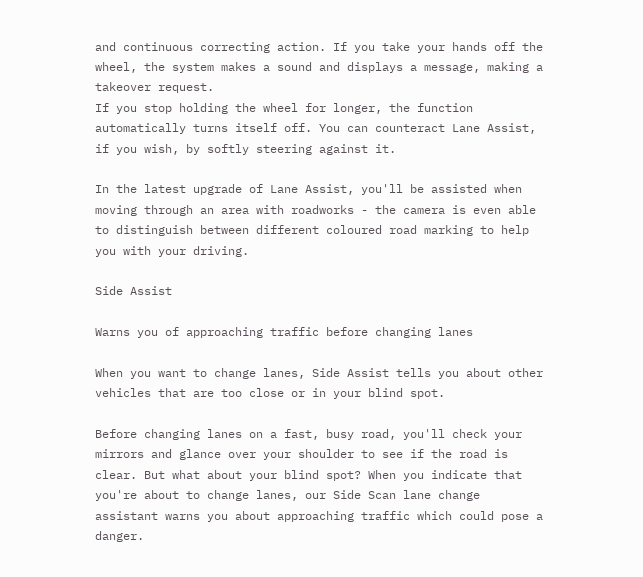and continuous correcting action. If you take your hands off the wheel, the system makes a sound and displays a message, making a takeover request.
If you stop holding the wheel for longer, the function automatically turns itself off. You can counteract Lane Assist, if you wish, by softly steering against it.

In the latest upgrade of Lane Assist, you'll be assisted when moving through an area with roadworks - the camera is even able to distinguish between different coloured road marking to help you with your driving.

Side Assist

Warns you of approaching traffic before changing lanes

When you want to change lanes, Side Assist tells you about other vehicles that are too close or in your blind spot.

Before changing lanes on a fast, busy road, you'll check your mirrors and glance over your shoulder to see if the road is clear. But what about your blind spot? When you indicate that you're about to change lanes, our Side Scan lane change assistant warns you about approaching traffic which could pose a danger.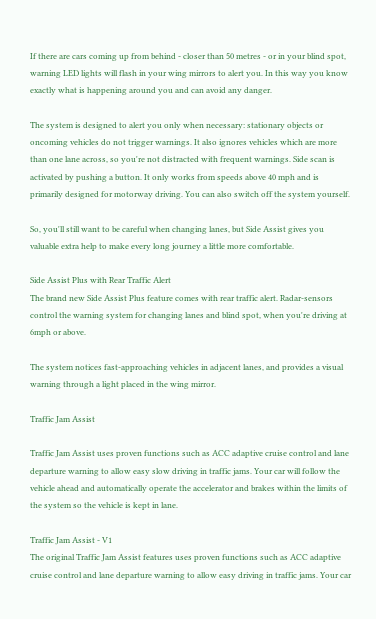If there are cars coming up from behind - closer than 50 metres - or in your blind spot, warning LED lights will flash in your wing mirrors to alert you. In this way you know exactly what is happening around you and can avoid any danger.

The system is designed to alert you only when necessary: stationary objects or oncoming vehicles do not trigger warnings. It also ignores vehicles which are more than one lane across, so you're not distracted with frequent warnings. Side scan is activated by pushing a button. It only works from speeds above 40 mph and is primarily designed for motorway driving. You can also switch off the system yourself.

So, you'll still want to be careful when changing lanes, but Side Assist gives you valuable extra help to make every long journey a little more comfortable.

Side Assist Plus with Rear Traffic Alert
The brand new Side Assist Plus feature comes with rear traffic alert. Radar-sensors control the warning system for changing lanes and blind spot, when you're driving at 6mph or above.

The system notices fast-approaching vehicles in adjacent lanes, and provides a visual warning through a light placed in the wing mirror.

Traffic Jam Assist

Traffic Jam Assist uses proven functions such as ACC adaptive cruise control and lane departure warning to allow easy slow driving in traffic jams. Your car will follow the vehicle ahead and automatically operate the accelerator and brakes within the limits of the system so the vehicle is kept in lane.

Traffic Jam Assist - V1
The original Traffic Jam Assist features uses proven functions such as ACC adaptive cruise control and lane departure warning to allow easy driving in traffic jams. Your car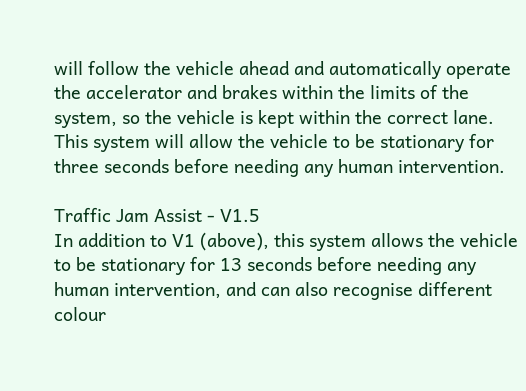will follow the vehicle ahead and automatically operate the accelerator and brakes within the limits of the system, so the vehicle is kept within the correct lane. This system will allow the vehicle to be stationary for three seconds before needing any human intervention.

Traffic Jam Assist - V1.5
In addition to V1 (above), this system allows the vehicle to be stationary for 13 seconds before needing any human intervention, and can also recognise different colour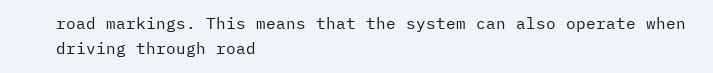road markings. This means that the system can also operate when driving through road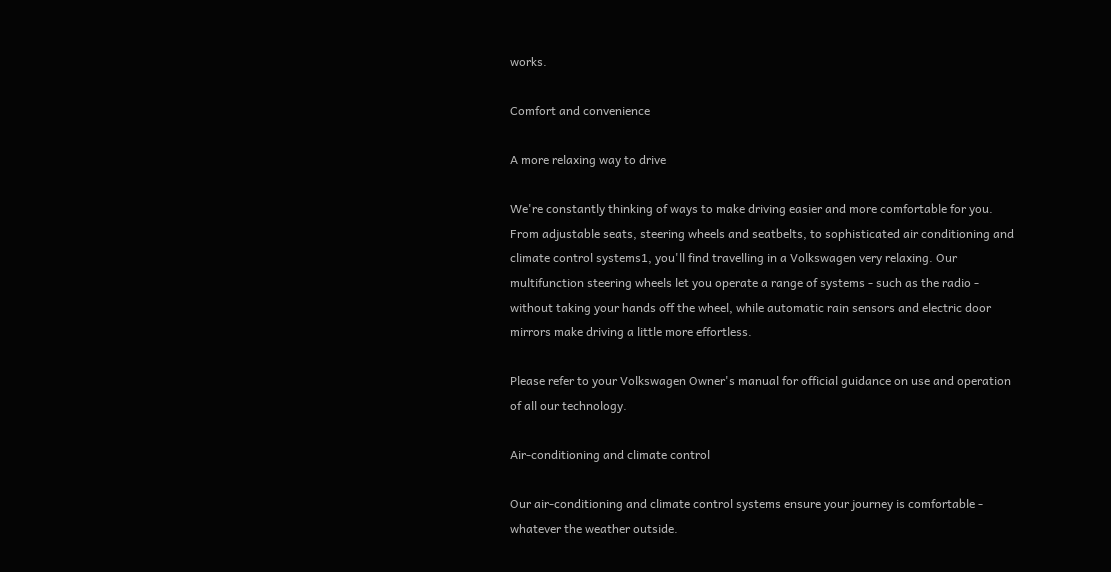works.

Comfort and convenience

A more relaxing way to drive

We're constantly thinking of ways to make driving easier and more comfortable for you. From adjustable seats, steering wheels and seatbelts, to sophisticated air conditioning and climate control systems1, you'll find travelling in a Volkswagen very relaxing. Our multifunction steering wheels let you operate a range of systems - such as the radio - without taking your hands off the wheel, while automatic rain sensors and electric door mirrors make driving a little more effortless.

Please refer to your Volkswagen Owner's manual for official guidance on use and operation of all our technology.

Air-conditioning and climate control

Our air-conditioning and climate control systems ensure your journey is comfortable - whatever the weather outside.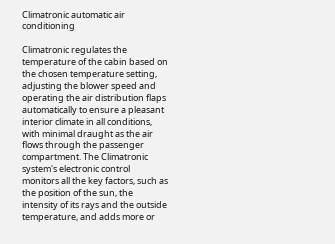Climatronic automatic air conditioning

Climatronic regulates the temperature of the cabin based on the chosen temperature setting, adjusting the blower speed and operating the air distribution flaps automatically to ensure a pleasant interior climate in all conditions, with minimal draught as the air flows through the passenger compartment. The Climatronic system's electronic control monitors all the key factors, such as the position of the sun, the intensity of its rays and the outside temperature, and adds more or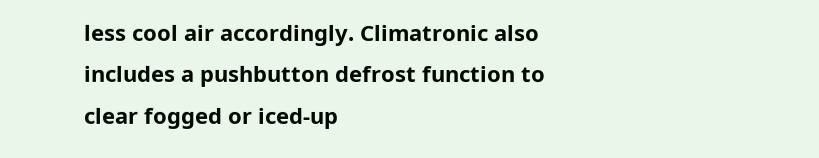less cool air accordingly. Climatronic also includes a pushbutton defrost function to clear fogged or iced-up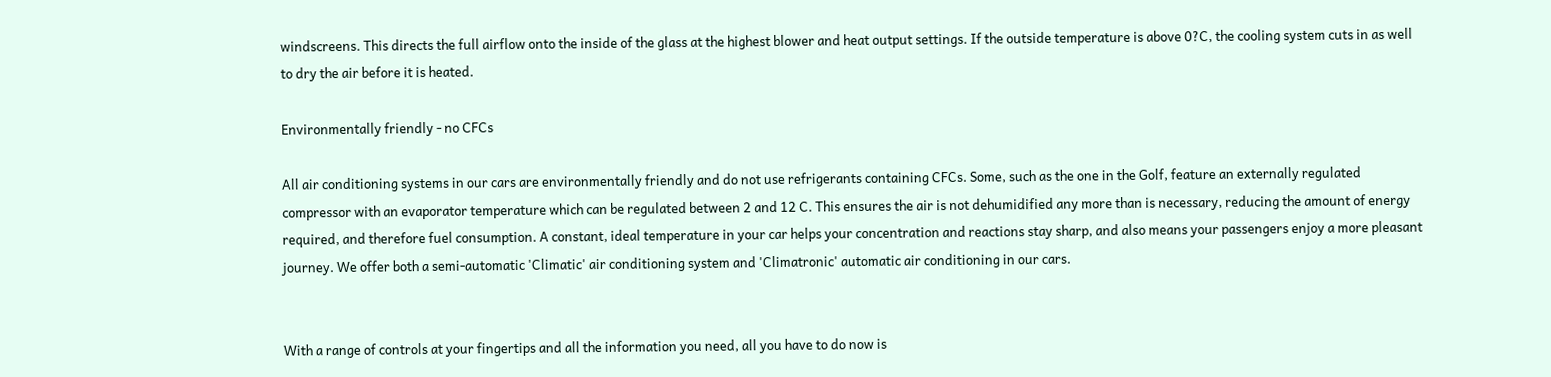windscreens. This directs the full airflow onto the inside of the glass at the highest blower and heat output settings. If the outside temperature is above 0?C, the cooling system cuts in as well to dry the air before it is heated.

Environmentally friendly - no CFCs

All air conditioning systems in our cars are environmentally friendly and do not use refrigerants containing CFCs. Some, such as the one in the Golf, feature an externally regulated compressor with an evaporator temperature which can be regulated between 2 and 12 C. This ensures the air is not dehumidified any more than is necessary, reducing the amount of energy required, and therefore fuel consumption. A constant, ideal temperature in your car helps your concentration and reactions stay sharp, and also means your passengers enjoy a more pleasant journey. We offer both a semi-automatic 'Climatic' air conditioning system and 'Climatronic' automatic air conditioning in our cars.


With a range of controls at your fingertips and all the information you need, all you have to do now is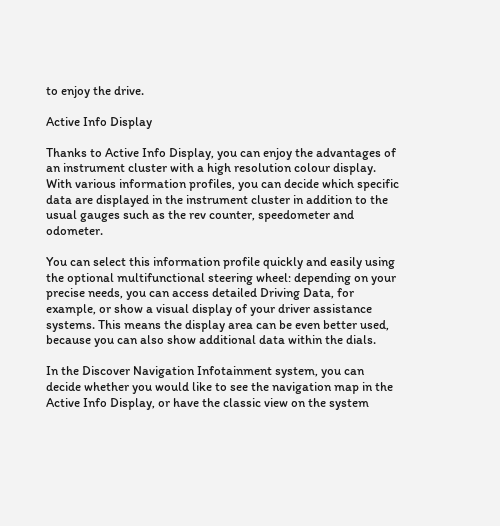to enjoy the drive.

Active Info Display

Thanks to Active Info Display, you can enjoy the advantages of an instrument cluster with a high resolution colour display. With various information profiles, you can decide which specific data are displayed in the instrument cluster in addition to the usual gauges such as the rev counter, speedometer and odometer.

You can select this information profile quickly and easily using the optional multifunctional steering wheel: depending on your precise needs, you can access detailed Driving Data, for example, or show a visual display of your driver assistance systems. This means the display area can be even better used, because you can also show additional data within the dials.

In the Discover Navigation Infotainment system, you can decide whether you would like to see the navigation map in the Active Info Display, or have the classic view on the system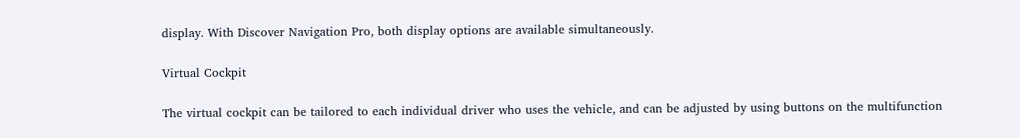display. With Discover Navigation Pro, both display options are available simultaneously.

Virtual Cockpit

The virtual cockpit can be tailored to each individual driver who uses the vehicle, and can be adjusted by using buttons on the multifunction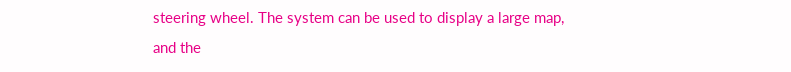steering wheel. The system can be used to display a large map, and the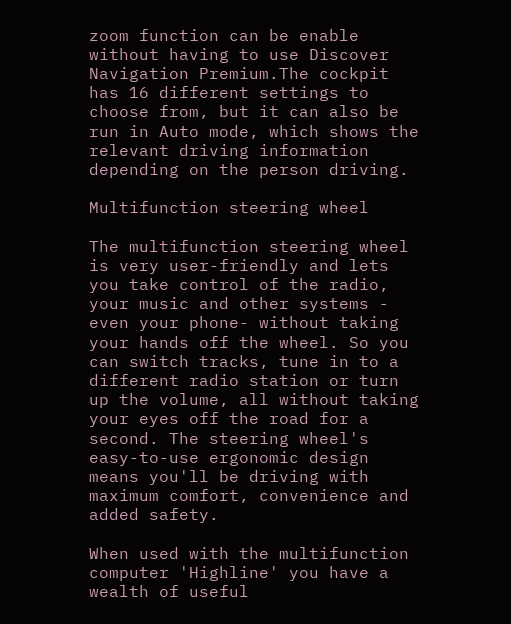zoom function can be enable without having to use Discover Navigation Premium.The cockpit has 16 different settings to choose from, but it can also be run in Auto mode, which shows the relevant driving information depending on the person driving.

Multifunction steering wheel

The multifunction steering wheel is very user-friendly and lets you take control of the radio, your music and other systems - even your phone- without taking your hands off the wheel. So you can switch tracks, tune in to a different radio station or turn up the volume, all without taking your eyes off the road for a second. The steering wheel's easy-to-use ergonomic design means you'll be driving with maximum comfort, convenience and added safety.

When used with the multifunction computer 'Highline' you have a wealth of useful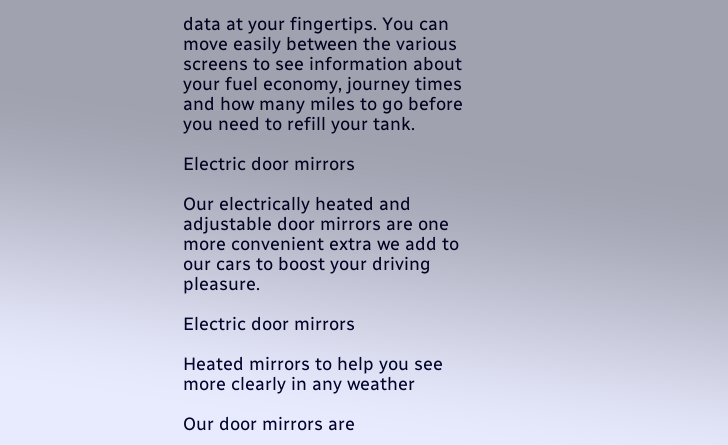data at your fingertips. You can move easily between the various screens to see information about your fuel economy, journey times and how many miles to go before you need to refill your tank.

Electric door mirrors

Our electrically heated and adjustable door mirrors are one more convenient extra we add to our cars to boost your driving pleasure.

Electric door mirrors

Heated mirrors to help you see more clearly in any weather

Our door mirrors are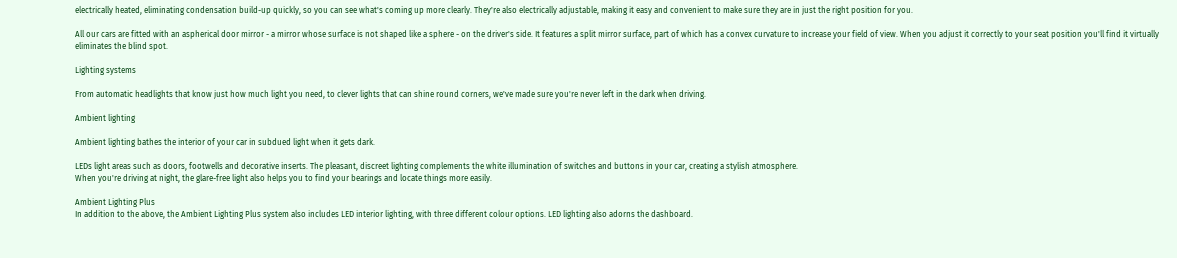electrically heated, eliminating condensation build-up quickly, so you can see what's coming up more clearly. They're also electrically adjustable, making it easy and convenient to make sure they are in just the right position for you.

All our cars are fitted with an aspherical door mirror - a mirror whose surface is not shaped like a sphere - on the driver's side. It features a split mirror surface, part of which has a convex curvature to increase your field of view. When you adjust it correctly to your seat position you'll find it virtually eliminates the blind spot.

Lighting systems

From automatic headlights that know just how much light you need, to clever lights that can shine round corners, we've made sure you're never left in the dark when driving.

Ambient lighting

Ambient lighting bathes the interior of your car in subdued light when it gets dark.

LEDs light areas such as doors, footwells and decorative inserts. The pleasant, discreet lighting complements the white illumination of switches and buttons in your car, creating a stylish atmosphere.
When you're driving at night, the glare-free light also helps you to find your bearings and locate things more easily.

Ambient Lighting Plus
In addition to the above, the Ambient Lighting Plus system also includes LED interior lighting, with three different colour options. LED lighting also adorns the dashboard.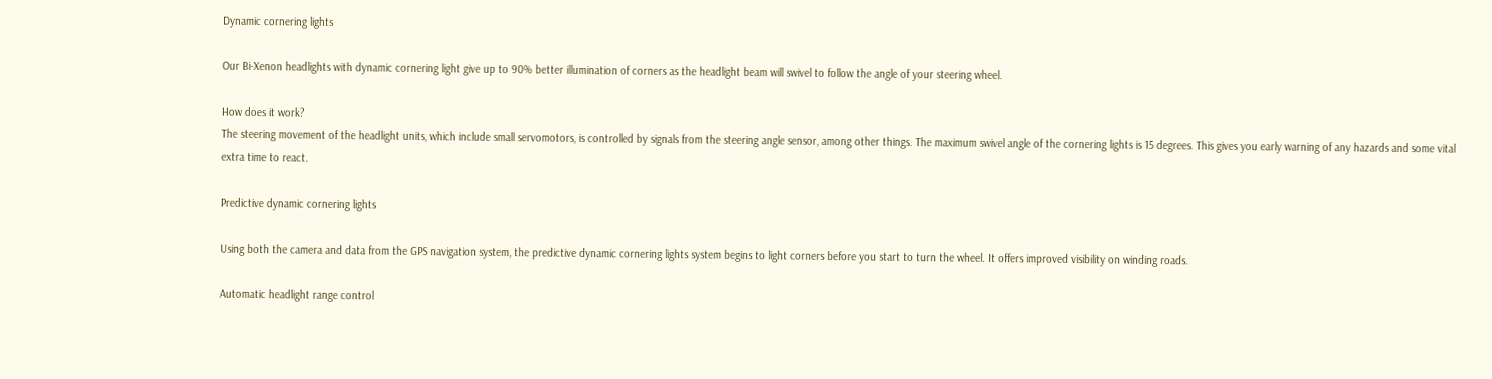Dynamic cornering lights

Our Bi-Xenon headlights with dynamic cornering light give up to 90% better illumination of corners as the headlight beam will swivel to follow the angle of your steering wheel.

How does it work?
The steering movement of the headlight units, which include small servomotors, is controlled by signals from the steering angle sensor, among other things. The maximum swivel angle of the cornering lights is 15 degrees. This gives you early warning of any hazards and some vital extra time to react.

Predictive dynamic cornering lights

Using both the camera and data from the GPS navigation system, the predictive dynamic cornering lights system begins to light corners before you start to turn the wheel. It offers improved visibility on winding roads.

Automatic headlight range control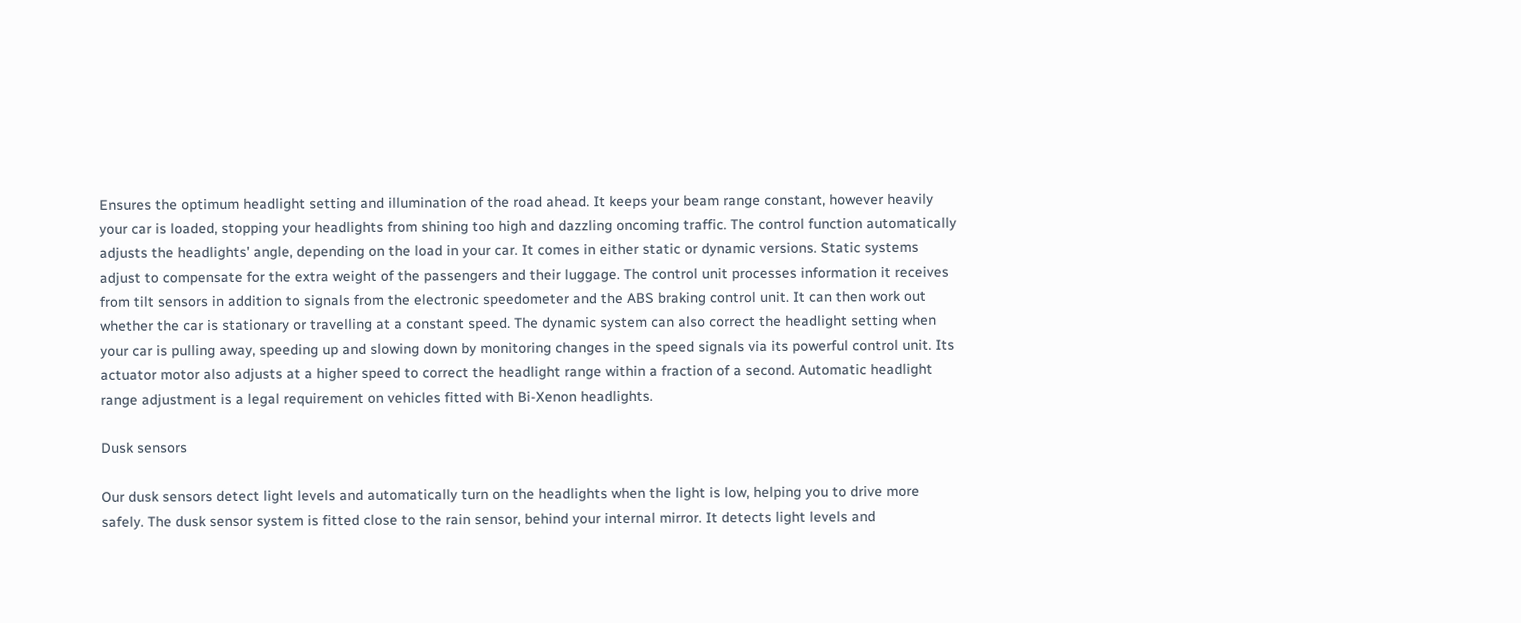Ensures the optimum headlight setting and illumination of the road ahead. It keeps your beam range constant, however heavily your car is loaded, stopping your headlights from shining too high and dazzling oncoming traffic. The control function automatically adjusts the headlights' angle, depending on the load in your car. It comes in either static or dynamic versions. Static systems adjust to compensate for the extra weight of the passengers and their luggage. The control unit processes information it receives from tilt sensors in addition to signals from the electronic speedometer and the ABS braking control unit. It can then work out whether the car is stationary or travelling at a constant speed. The dynamic system can also correct the headlight setting when your car is pulling away, speeding up and slowing down by monitoring changes in the speed signals via its powerful control unit. Its actuator motor also adjusts at a higher speed to correct the headlight range within a fraction of a second. Automatic headlight range adjustment is a legal requirement on vehicles fitted with Bi-Xenon headlights.

Dusk sensors

Our dusk sensors detect light levels and automatically turn on the headlights when the light is low, helping you to drive more safely. The dusk sensor system is fitted close to the rain sensor, behind your internal mirror. It detects light levels and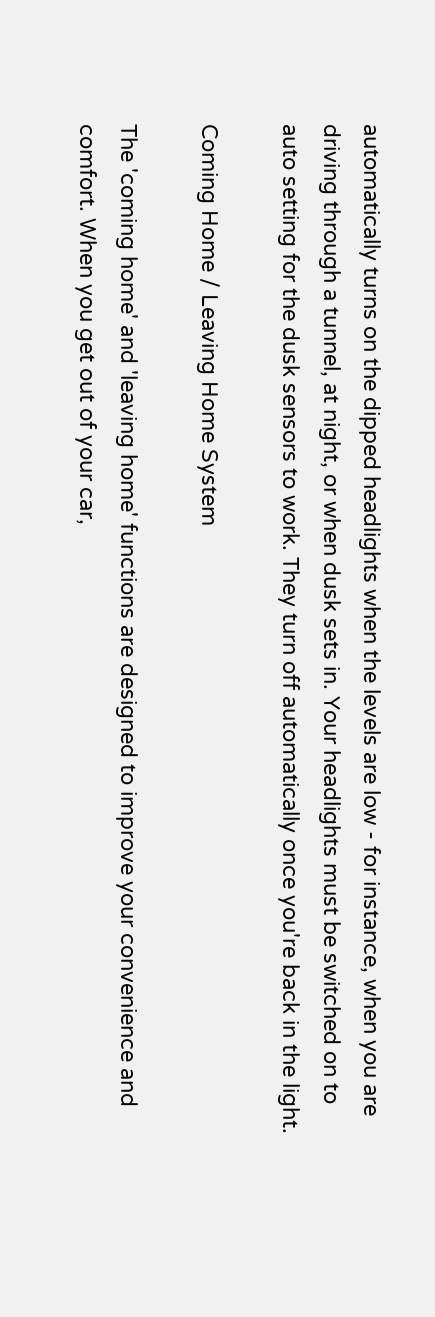automatically turns on the dipped headlights when the levels are low - for instance, when you are driving through a tunnel, at night, or when dusk sets in. Your headlights must be switched on to auto setting for the dusk sensors to work. They turn off automatically once you're back in the light.

Coming Home / Leaving Home System

The 'coming home' and 'leaving home' functions are designed to improve your convenience and comfort. When you get out of your car,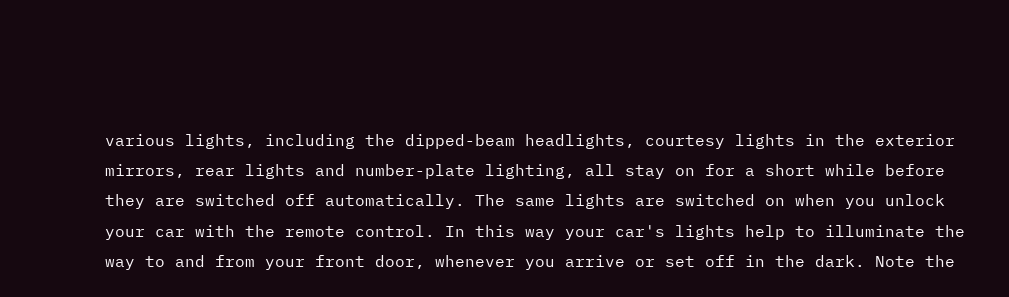various lights, including the dipped-beam headlights, courtesy lights in the exterior mirrors, rear lights and number-plate lighting, all stay on for a short while before they are switched off automatically. The same lights are switched on when you unlock your car with the remote control. In this way your car's lights help to illuminate the way to and from your front door, whenever you arrive or set off in the dark. Note the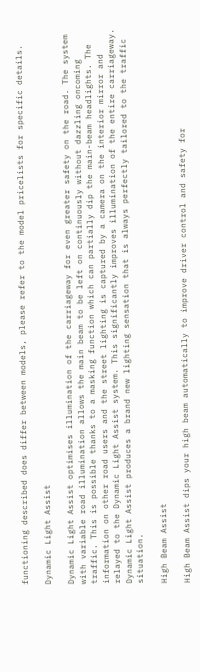functioning described does differ between models, please refer to the model pricelists for specific details.

Dynamic Light Assist

Dynamic Light Assist optimises illumination of the carriageway for even greater safety on the road. The system with variable road illumination allows the main beam to be left on continuously without dazzling oncoming traffic. This is possible thanks to a masking function which can partially dip the main-beam headlights. The information on other road users and the street lighting is captured by a camera on the interior mirror and relayed to the Dynamic Light Assist system. This significantly improves illumination of the entire carriageway. Dynamic Light Assist produces a brand new lighting sensation that is always perfectly tailored to the traffic situation.

High Beam Assist

High Beam Assist dips your high beam automatically to improve driver control and safety for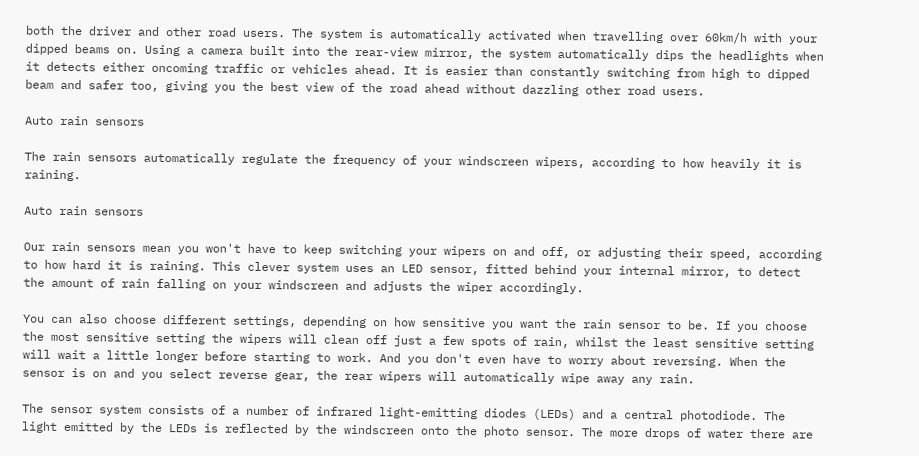both the driver and other road users. The system is automatically activated when travelling over 60km/h with your dipped beams on. Using a camera built into the rear-view mirror, the system automatically dips the headlights when it detects either oncoming traffic or vehicles ahead. It is easier than constantly switching from high to dipped beam and safer too, giving you the best view of the road ahead without dazzling other road users.

Auto rain sensors

The rain sensors automatically regulate the frequency of your windscreen wipers, according to how heavily it is raining.

Auto rain sensors

Our rain sensors mean you won't have to keep switching your wipers on and off, or adjusting their speed, according to how hard it is raining. This clever system uses an LED sensor, fitted behind your internal mirror, to detect the amount of rain falling on your windscreen and adjusts the wiper accordingly.

You can also choose different settings, depending on how sensitive you want the rain sensor to be. If you choose the most sensitive setting the wipers will clean off just a few spots of rain, whilst the least sensitive setting will wait a little longer before starting to work. And you don't even have to worry about reversing. When the sensor is on and you select reverse gear, the rear wipers will automatically wipe away any rain.

The sensor system consists of a number of infrared light-emitting diodes (LEDs) and a central photodiode. The light emitted by the LEDs is reflected by the windscreen onto the photo sensor. The more drops of water there are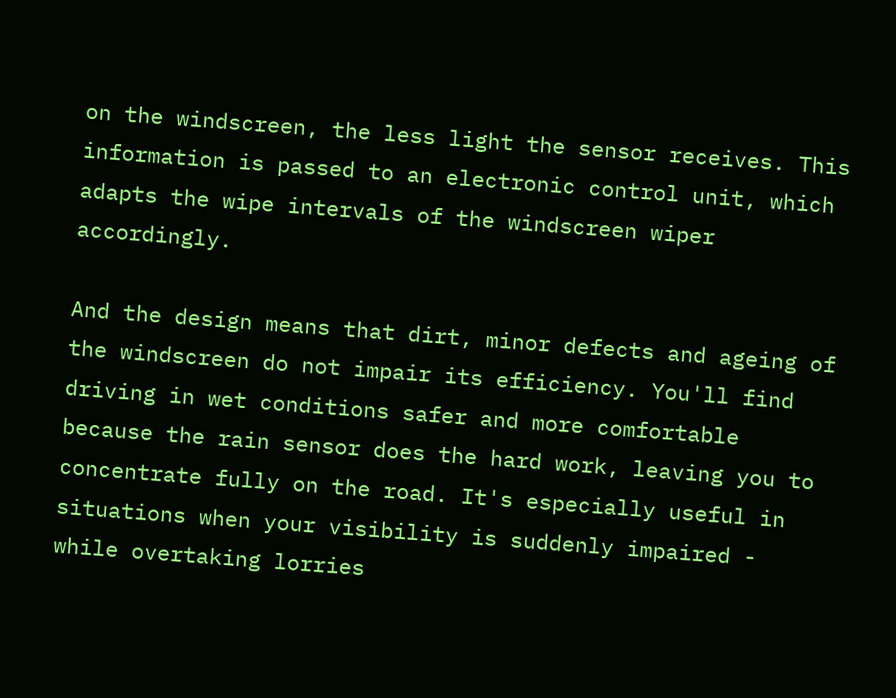on the windscreen, the less light the sensor receives. This information is passed to an electronic control unit, which adapts the wipe intervals of the windscreen wiper accordingly.

And the design means that dirt, minor defects and ageing of the windscreen do not impair its efficiency. You'll find driving in wet conditions safer and more comfortable because the rain sensor does the hard work, leaving you to concentrate fully on the road. It's especially useful in situations when your visibility is suddenly impaired - while overtaking lorries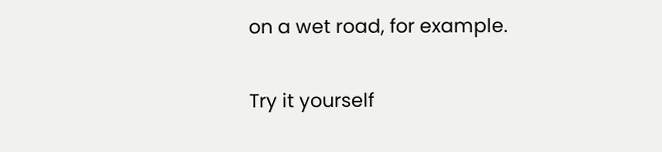on a wet road, for example.

Try it yourself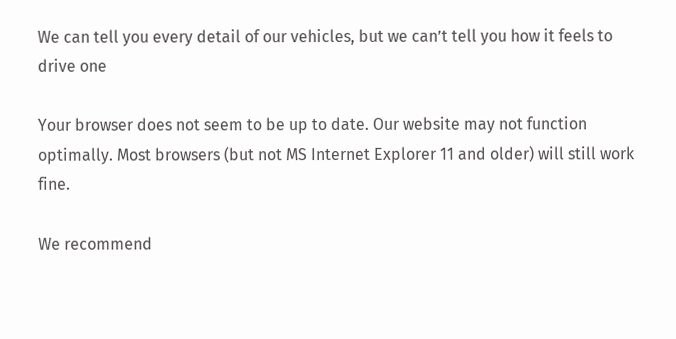We can tell you every detail of our vehicles, but we can’t tell you how it feels to drive one

Your browser does not seem to be up to date. Our website may not function optimally. Most browsers (but not MS Internet Explorer 11 and older) will still work fine.

We recommend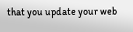that you update your web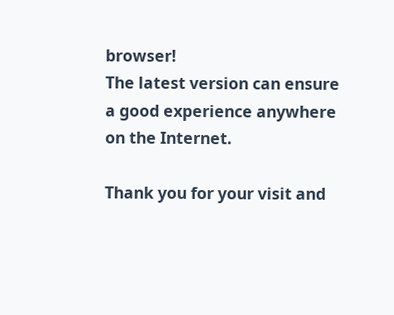browser!
The latest version can ensure a good experience anywhere on the Internet.

Thank you for your visit and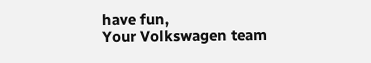have fun,
Your Volkswagen team